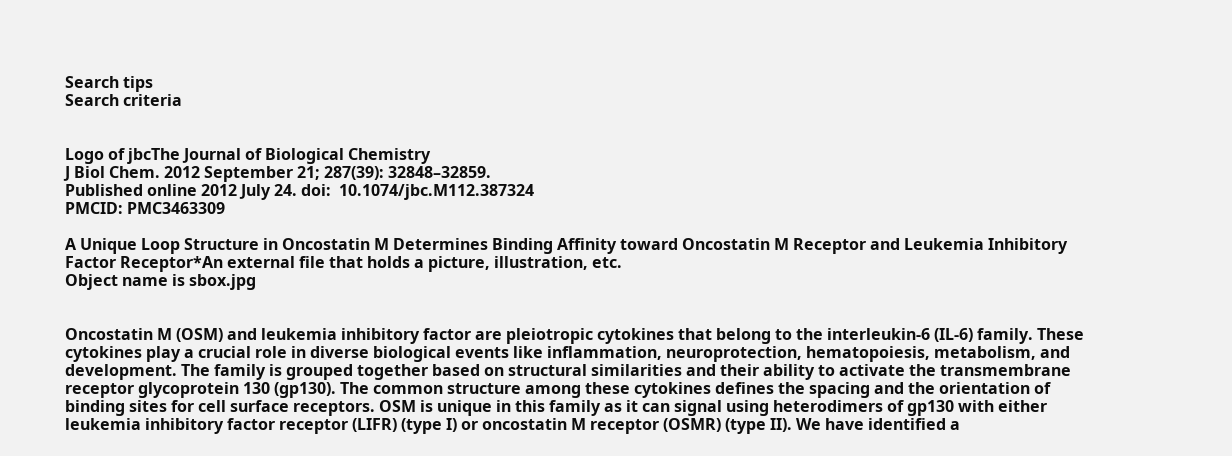Search tips
Search criteria


Logo of jbcThe Journal of Biological Chemistry
J Biol Chem. 2012 September 21; 287(39): 32848–32859.
Published online 2012 July 24. doi:  10.1074/jbc.M112.387324
PMCID: PMC3463309

A Unique Loop Structure in Oncostatin M Determines Binding Affinity toward Oncostatin M Receptor and Leukemia Inhibitory Factor Receptor*An external file that holds a picture, illustration, etc.
Object name is sbox.jpg


Oncostatin M (OSM) and leukemia inhibitory factor are pleiotropic cytokines that belong to the interleukin-6 (IL-6) family. These cytokines play a crucial role in diverse biological events like inflammation, neuroprotection, hematopoiesis, metabolism, and development. The family is grouped together based on structural similarities and their ability to activate the transmembrane receptor glycoprotein 130 (gp130). The common structure among these cytokines defines the spacing and the orientation of binding sites for cell surface receptors. OSM is unique in this family as it can signal using heterodimers of gp130 with either leukemia inhibitory factor receptor (LIFR) (type I) or oncostatin M receptor (OSMR) (type II). We have identified a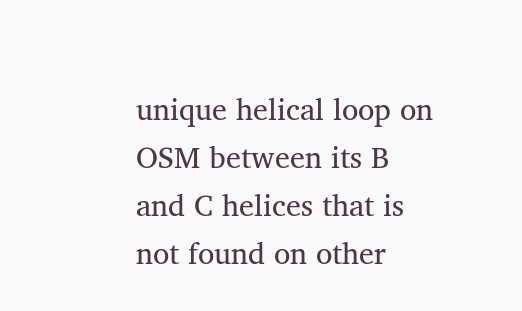unique helical loop on OSM between its B and C helices that is not found on other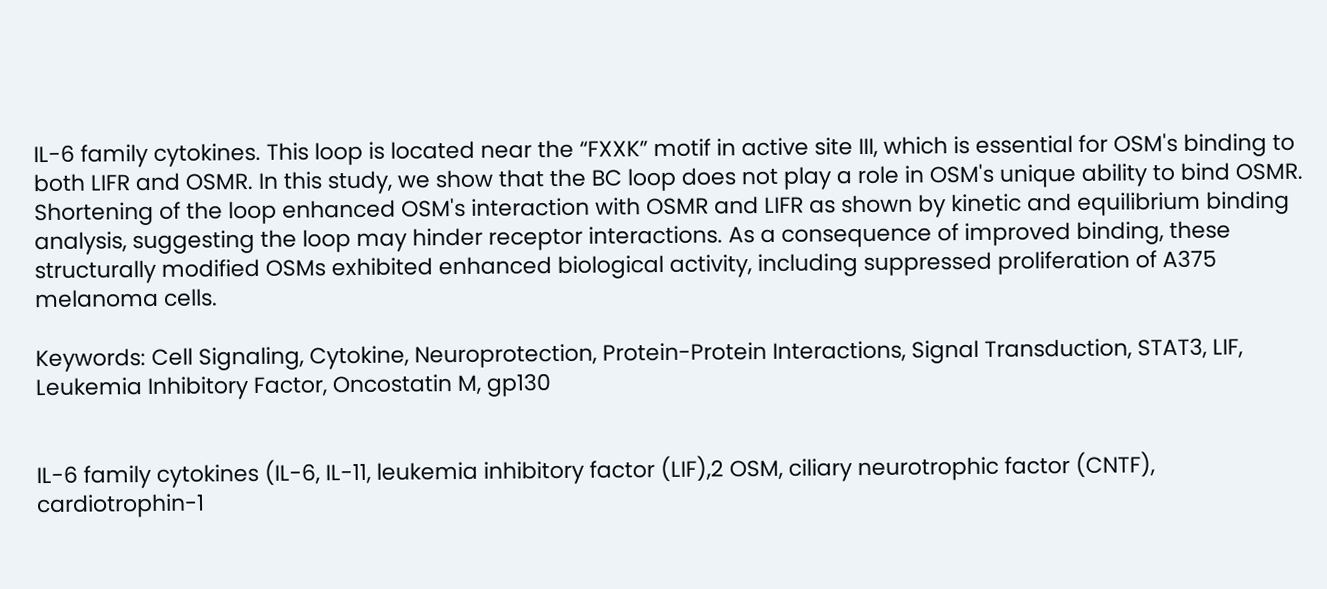IL-6 family cytokines. This loop is located near the “FXXK” motif in active site III, which is essential for OSM's binding to both LIFR and OSMR. In this study, we show that the BC loop does not play a role in OSM's unique ability to bind OSMR. Shortening of the loop enhanced OSM's interaction with OSMR and LIFR as shown by kinetic and equilibrium binding analysis, suggesting the loop may hinder receptor interactions. As a consequence of improved binding, these structurally modified OSMs exhibited enhanced biological activity, including suppressed proliferation of A375 melanoma cells.

Keywords: Cell Signaling, Cytokine, Neuroprotection, Protein-Protein Interactions, Signal Transduction, STAT3, LIF, Leukemia Inhibitory Factor, Oncostatin M, gp130


IL-6 family cytokines (IL-6, IL-11, leukemia inhibitory factor (LIF),2 OSM, ciliary neurotrophic factor (CNTF), cardiotrophin-1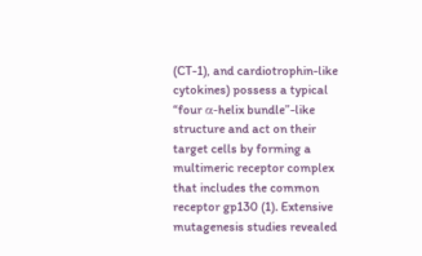(CT-1), and cardiotrophin-like cytokines) possess a typical “four α-helix bundle”-like structure and act on their target cells by forming a multimeric receptor complex that includes the common receptor gp130 (1). Extensive mutagenesis studies revealed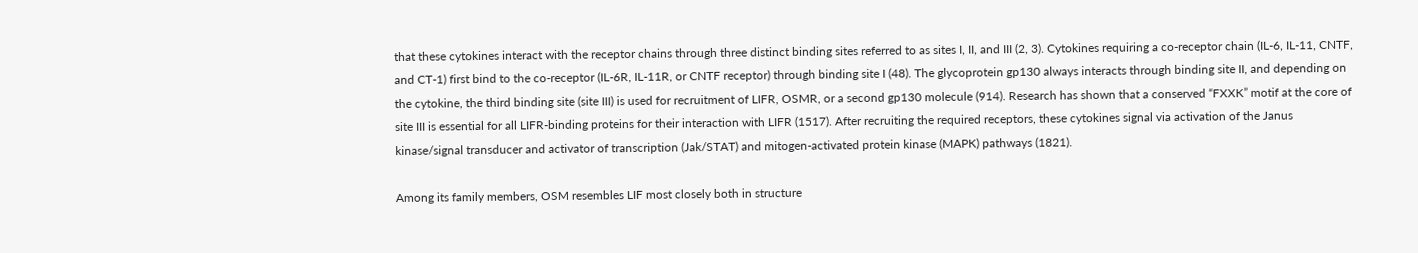that these cytokines interact with the receptor chains through three distinct binding sites referred to as sites I, II, and III (2, 3). Cytokines requiring a co-receptor chain (IL-6, IL-11, CNTF, and CT-1) first bind to the co-receptor (IL-6R, IL-11R, or CNTF receptor) through binding site I (48). The glycoprotein gp130 always interacts through binding site II, and depending on the cytokine, the third binding site (site III) is used for recruitment of LIFR, OSMR, or a second gp130 molecule (914). Research has shown that a conserved “FXXK” motif at the core of site III is essential for all LIFR-binding proteins for their interaction with LIFR (1517). After recruiting the required receptors, these cytokines signal via activation of the Janus kinase/signal transducer and activator of transcription (Jak/STAT) and mitogen-activated protein kinase (MAPK) pathways (1821).

Among its family members, OSM resembles LIF most closely both in structure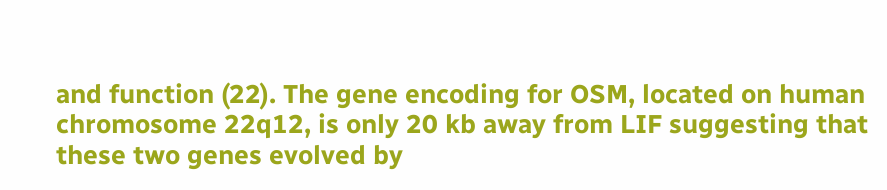and function (22). The gene encoding for OSM, located on human chromosome 22q12, is only 20 kb away from LIF suggesting that these two genes evolved by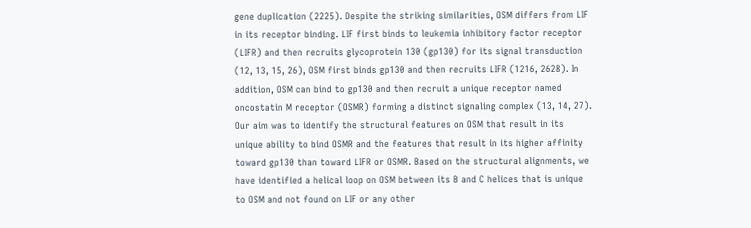gene duplication (2225). Despite the striking similarities, OSM differs from LIF in its receptor binding. LIF first binds to leukemia inhibitory factor receptor (LIFR) and then recruits glycoprotein 130 (gp130) for its signal transduction (12, 13, 15, 26), OSM first binds gp130 and then recruits LIFR (1216, 2628). In addition, OSM can bind to gp130 and then recruit a unique receptor named oncostatin M receptor (OSMR) forming a distinct signaling complex (13, 14, 27). Our aim was to identify the structural features on OSM that result in its unique ability to bind OSMR and the features that result in its higher affinity toward gp130 than toward LIFR or OSMR. Based on the structural alignments, we have identified a helical loop on OSM between its B and C helices that is unique to OSM and not found on LIF or any other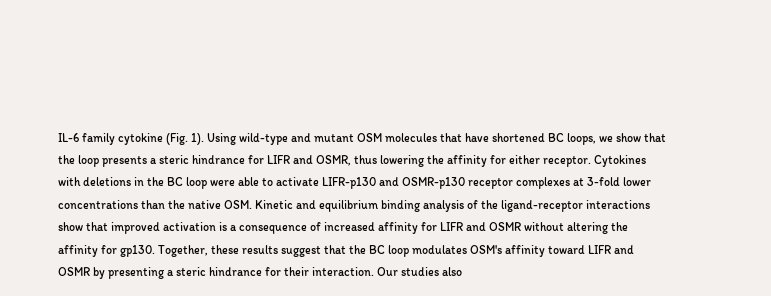IL-6 family cytokine (Fig. 1). Using wild-type and mutant OSM molecules that have shortened BC loops, we show that the loop presents a steric hindrance for LIFR and OSMR, thus lowering the affinity for either receptor. Cytokines with deletions in the BC loop were able to activate LIFR-p130 and OSMR-p130 receptor complexes at 3-fold lower concentrations than the native OSM. Kinetic and equilibrium binding analysis of the ligand-receptor interactions show that improved activation is a consequence of increased affinity for LIFR and OSMR without altering the affinity for gp130. Together, these results suggest that the BC loop modulates OSM's affinity toward LIFR and OSMR by presenting a steric hindrance for their interaction. Our studies also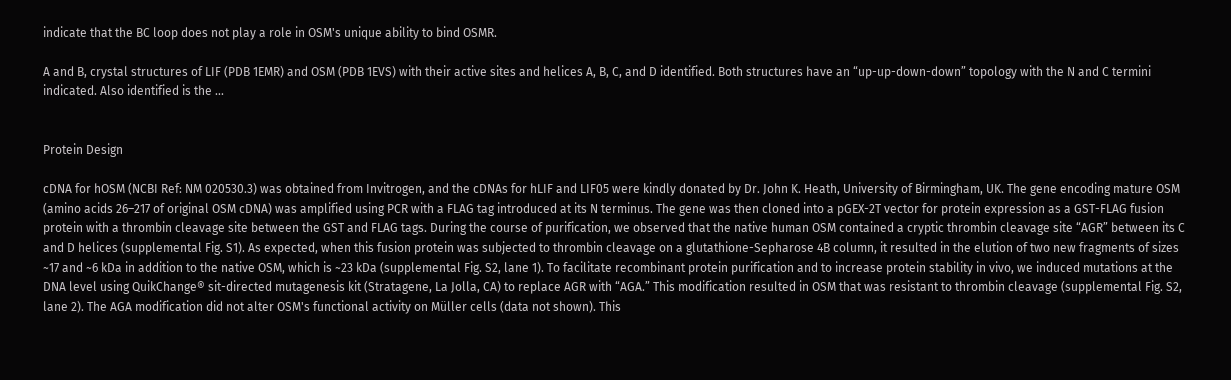indicate that the BC loop does not play a role in OSM's unique ability to bind OSMR.

A and B, crystal structures of LIF (PDB 1EMR) and OSM (PDB 1EVS) with their active sites and helices A, B, C, and D identified. Both structures have an “up-up-down-down” topology with the N and C termini indicated. Also identified is the ...


Protein Design

cDNA for hOSM (NCBI Ref: NM 020530.3) was obtained from Invitrogen, and the cDNAs for hLIF and LIF05 were kindly donated by Dr. John K. Heath, University of Birmingham, UK. The gene encoding mature OSM (amino acids 26–217 of original OSM cDNA) was amplified using PCR with a FLAG tag introduced at its N terminus. The gene was then cloned into a pGEX-2T vector for protein expression as a GST-FLAG fusion protein with a thrombin cleavage site between the GST and FLAG tags. During the course of purification, we observed that the native human OSM contained a cryptic thrombin cleavage site “AGR” between its C and D helices (supplemental Fig. S1). As expected, when this fusion protein was subjected to thrombin cleavage on a glutathione-Sepharose 4B column, it resulted in the elution of two new fragments of sizes ~17 and ~6 kDa in addition to the native OSM, which is ~23 kDa (supplemental Fig. S2, lane 1). To facilitate recombinant protein purification and to increase protein stability in vivo, we induced mutations at the DNA level using QuikChange® sit-directed mutagenesis kit (Stratagene, La Jolla, CA) to replace AGR with “AGA.” This modification resulted in OSM that was resistant to thrombin cleavage (supplemental Fig. S2, lane 2). The AGA modification did not alter OSM's functional activity on Müller cells (data not shown). This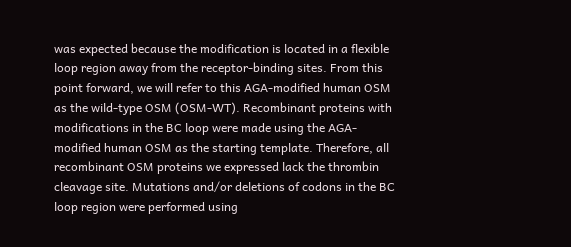was expected because the modification is located in a flexible loop region away from the receptor-binding sites. From this point forward, we will refer to this AGA-modified human OSM as the wild-type OSM (OSM-WT). Recombinant proteins with modifications in the BC loop were made using the AGA-modified human OSM as the starting template. Therefore, all recombinant OSM proteins we expressed lack the thrombin cleavage site. Mutations and/or deletions of codons in the BC loop region were performed using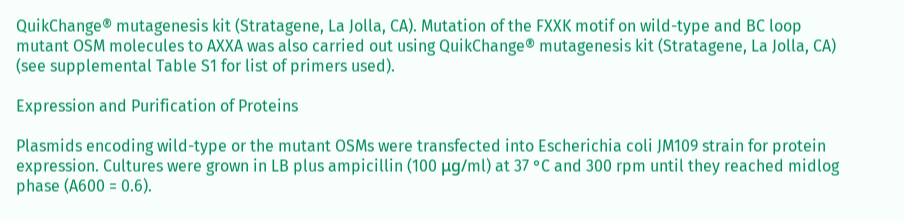QuikChange® mutagenesis kit (Stratagene, La Jolla, CA). Mutation of the FXXK motif on wild-type and BC loop mutant OSM molecules to AXXA was also carried out using QuikChange® mutagenesis kit (Stratagene, La Jolla, CA) (see supplemental Table S1 for list of primers used).

Expression and Purification of Proteins

Plasmids encoding wild-type or the mutant OSMs were transfected into Escherichia coli JM109 strain for protein expression. Cultures were grown in LB plus ampicillin (100 μg/ml) at 37 °C and 300 rpm until they reached midlog phase (A600 = 0.6).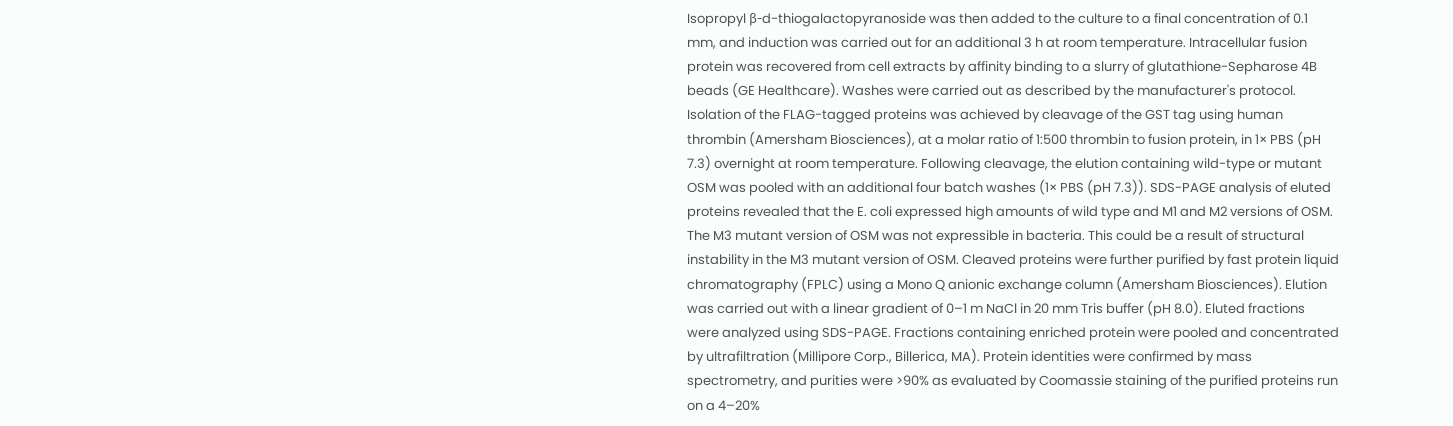Isopropyl β-d-thiogalactopyranoside was then added to the culture to a final concentration of 0.1 mm, and induction was carried out for an additional 3 h at room temperature. Intracellular fusion protein was recovered from cell extracts by affinity binding to a slurry of glutathione-Sepharose 4B beads (GE Healthcare). Washes were carried out as described by the manufacturer's protocol. Isolation of the FLAG-tagged proteins was achieved by cleavage of the GST tag using human thrombin (Amersham Biosciences), at a molar ratio of 1:500 thrombin to fusion protein, in 1× PBS (pH 7.3) overnight at room temperature. Following cleavage, the elution containing wild-type or mutant OSM was pooled with an additional four batch washes (1× PBS (pH 7.3)). SDS-PAGE analysis of eluted proteins revealed that the E. coli expressed high amounts of wild type and M1 and M2 versions of OSM. The M3 mutant version of OSM was not expressible in bacteria. This could be a result of structural instability in the M3 mutant version of OSM. Cleaved proteins were further purified by fast protein liquid chromatography (FPLC) using a Mono Q anionic exchange column (Amersham Biosciences). Elution was carried out with a linear gradient of 0–1 m NaCl in 20 mm Tris buffer (pH 8.0). Eluted fractions were analyzed using SDS-PAGE. Fractions containing enriched protein were pooled and concentrated by ultrafiltration (Millipore Corp., Billerica, MA). Protein identities were confirmed by mass spectrometry, and purities were >90% as evaluated by Coomassie staining of the purified proteins run on a 4–20%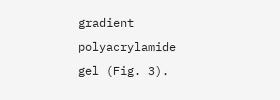gradient polyacrylamide gel (Fig. 3).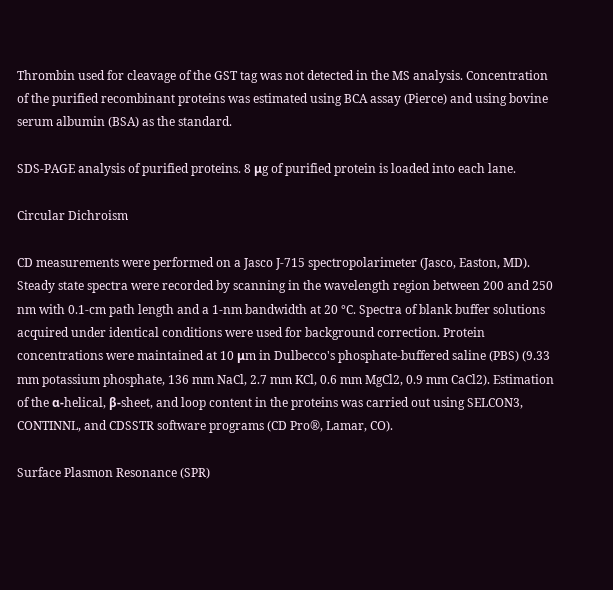Thrombin used for cleavage of the GST tag was not detected in the MS analysis. Concentration of the purified recombinant proteins was estimated using BCA assay (Pierce) and using bovine serum albumin (BSA) as the standard.

SDS-PAGE analysis of purified proteins. 8 μg of purified protein is loaded into each lane.

Circular Dichroism

CD measurements were performed on a Jasco J-715 spectropolarimeter (Jasco, Easton, MD). Steady state spectra were recorded by scanning in the wavelength region between 200 and 250 nm with 0.1-cm path length and a 1-nm bandwidth at 20 °C. Spectra of blank buffer solutions acquired under identical conditions were used for background correction. Protein concentrations were maintained at 10 μm in Dulbecco's phosphate-buffered saline (PBS) (9.33 mm potassium phosphate, 136 mm NaCl, 2.7 mm KCl, 0.6 mm MgCl2, 0.9 mm CaCl2). Estimation of the α-helical, β-sheet, and loop content in the proteins was carried out using SELCON3, CONTINNL, and CDSSTR software programs (CD Pro®, Lamar, CO).

Surface Plasmon Resonance (SPR)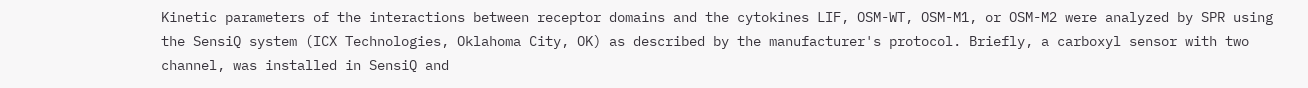Kinetic parameters of the interactions between receptor domains and the cytokines LIF, OSM-WT, OSM-M1, or OSM-M2 were analyzed by SPR using the SensiQ system (ICX Technologies, Oklahoma City, OK) as described by the manufacturer's protocol. Briefly, a carboxyl sensor with two channel, was installed in SensiQ and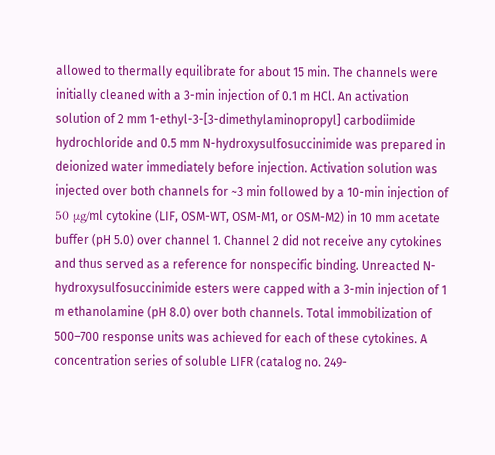allowed to thermally equilibrate for about 15 min. The channels were initially cleaned with a 3-min injection of 0.1 m HCl. An activation solution of 2 mm 1-ethyl-3-[3-dimethylaminopropyl] carbodiimide hydrochloride and 0.5 mm N-hydroxysulfosuccinimide was prepared in deionized water immediately before injection. Activation solution was injected over both channels for ~3 min followed by a 10-min injection of 50 μg/ml cytokine (LIF, OSM-WT, OSM-M1, or OSM-M2) in 10 mm acetate buffer (pH 5.0) over channel 1. Channel 2 did not receive any cytokines and thus served as a reference for nonspecific binding. Unreacted N-hydroxysulfosuccinimide esters were capped with a 3-min injection of 1 m ethanolamine (pH 8.0) over both channels. Total immobilization of 500–700 response units was achieved for each of these cytokines. A concentration series of soluble LIFR (catalog no. 249-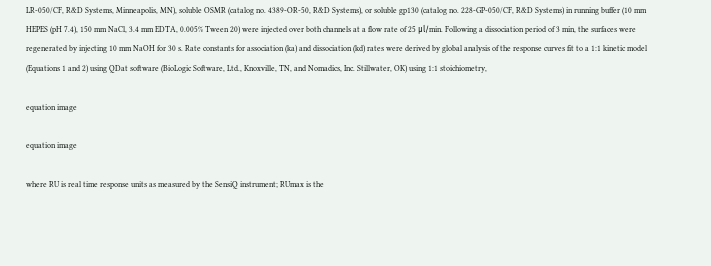LR-050/CF, R&D Systems, Minneapolis, MN), soluble OSMR (catalog no. 4389-OR-50, R&D Systems), or soluble gp130 (catalog no. 228-GP-050/CF, R&D Systems) in running buffer (10 mm HEPES (pH 7.4), 150 mm NaCl, 3.4 mm EDTA, 0.005% Tween 20) were injected over both channels at a flow rate of 25 μl/min. Following a dissociation period of 3 min, the surfaces were regenerated by injecting 10 mm NaOH for 30 s. Rate constants for association (ka) and dissociation (kd) rates were derived by global analysis of the response curves fit to a 1:1 kinetic model (Equations 1 and 2) using QDat software (BioLogic Software, Ltd., Knoxville, TN, and Nomadics, Inc. Stillwater, OK) using 1:1 stoichiometry,

equation image

equation image

where RU is real time response units as measured by the SensiQ instrument; RUmax is the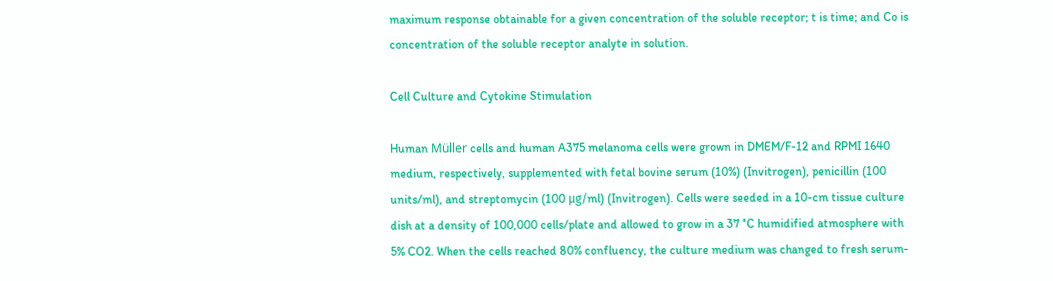maximum response obtainable for a given concentration of the soluble receptor; t is time; and Co is concentration of the soluble receptor analyte in solution.

Cell Culture and Cytokine Stimulation

Human Müller cells and human A375 melanoma cells were grown in DMEM/F-12 and RPMI 1640 medium, respectively, supplemented with fetal bovine serum (10%) (Invitrogen), penicillin (100 units/ml), and streptomycin (100 μg/ml) (Invitrogen). Cells were seeded in a 10-cm tissue culture dish at a density of 100,000 cells/plate and allowed to grow in a 37 °C humidified atmosphere with 5% CO2. When the cells reached 80% confluency, the culture medium was changed to fresh serum-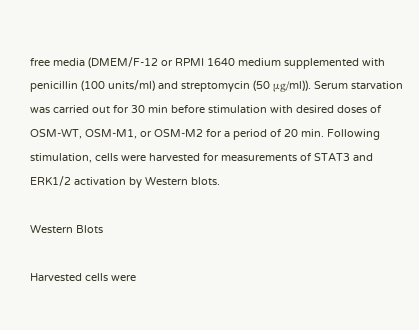free media (DMEM/F-12 or RPMI 1640 medium supplemented with penicillin (100 units/ml) and streptomycin (50 μg/ml)). Serum starvation was carried out for 30 min before stimulation with desired doses of OSM-WT, OSM-M1, or OSM-M2 for a period of 20 min. Following stimulation, cells were harvested for measurements of STAT3 and ERK1/2 activation by Western blots.

Western Blots

Harvested cells were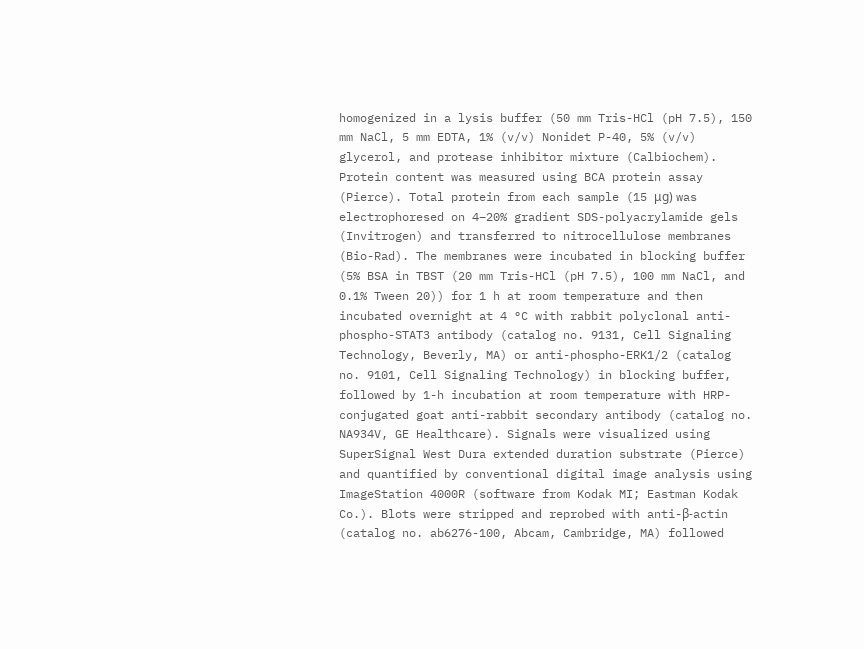homogenized in a lysis buffer (50 mm Tris-HCl (pH 7.5), 150 mm NaCl, 5 mm EDTA, 1% (v/v) Nonidet P-40, 5% (v/v) glycerol, and protease inhibitor mixture (Calbiochem). Protein content was measured using BCA protein assay (Pierce). Total protein from each sample (15 μg) was electrophoresed on 4–20% gradient SDS-polyacrylamide gels (Invitrogen) and transferred to nitrocellulose membranes (Bio-Rad). The membranes were incubated in blocking buffer (5% BSA in TBST (20 mm Tris-HCl (pH 7.5), 100 mm NaCl, and 0.1% Tween 20)) for 1 h at room temperature and then incubated overnight at 4 °C with rabbit polyclonal anti-phospho-STAT3 antibody (catalog no. 9131, Cell Signaling Technology, Beverly, MA) or anti-phospho-ERK1/2 (catalog no. 9101, Cell Signaling Technology) in blocking buffer, followed by 1-h incubation at room temperature with HRP-conjugated goat anti-rabbit secondary antibody (catalog no. NA934V, GE Healthcare). Signals were visualized using SuperSignal West Dura extended duration substrate (Pierce) and quantified by conventional digital image analysis using ImageStation 4000R (software from Kodak MI; Eastman Kodak Co.). Blots were stripped and reprobed with anti-β-actin (catalog no. ab6276-100, Abcam, Cambridge, MA) followed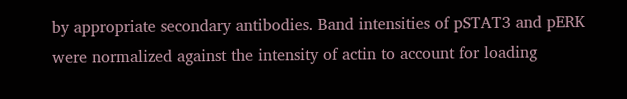by appropriate secondary antibodies. Band intensities of pSTAT3 and pERK were normalized against the intensity of actin to account for loading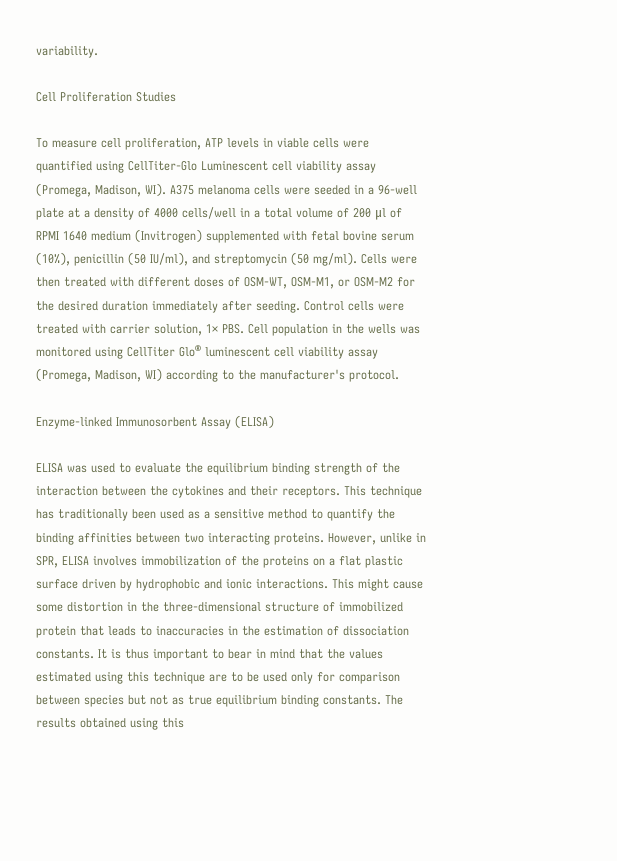variability.

Cell Proliferation Studies

To measure cell proliferation, ATP levels in viable cells were quantified using CellTiter-Glo Luminescent cell viability assay (Promega, Madison, WI). A375 melanoma cells were seeded in a 96-well plate at a density of 4000 cells/well in a total volume of 200 μl of RPMI 1640 medium (Invitrogen) supplemented with fetal bovine serum (10%), penicillin (50 IU/ml), and streptomycin (50 mg/ml). Cells were then treated with different doses of OSM-WT, OSM-M1, or OSM-M2 for the desired duration immediately after seeding. Control cells were treated with carrier solution, 1× PBS. Cell population in the wells was monitored using CellTiter Glo® luminescent cell viability assay (Promega, Madison, WI) according to the manufacturer's protocol.

Enzyme-linked Immunosorbent Assay (ELISA)

ELISA was used to evaluate the equilibrium binding strength of the interaction between the cytokines and their receptors. This technique has traditionally been used as a sensitive method to quantify the binding affinities between two interacting proteins. However, unlike in SPR, ELISA involves immobilization of the proteins on a flat plastic surface driven by hydrophobic and ionic interactions. This might cause some distortion in the three-dimensional structure of immobilized protein that leads to inaccuracies in the estimation of dissociation constants. It is thus important to bear in mind that the values estimated using this technique are to be used only for comparison between species but not as true equilibrium binding constants. The results obtained using this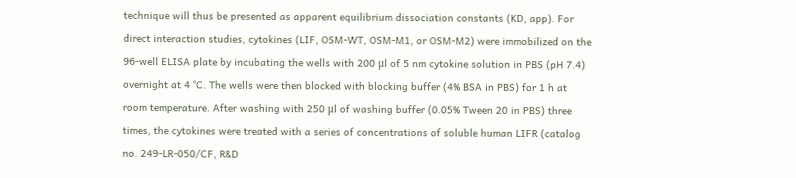technique will thus be presented as apparent equilibrium dissociation constants (KD, app). For direct interaction studies, cytokines (LIF, OSM-WT, OSM-M1, or OSM-M2) were immobilized on the 96-well ELISA plate by incubating the wells with 200 μl of 5 nm cytokine solution in PBS (pH 7.4) overnight at 4 °C. The wells were then blocked with blocking buffer (4% BSA in PBS) for 1 h at room temperature. After washing with 250 μl of washing buffer (0.05% Tween 20 in PBS) three times, the cytokines were treated with a series of concentrations of soluble human LIFR (catalog no. 249-LR-050/CF, R&D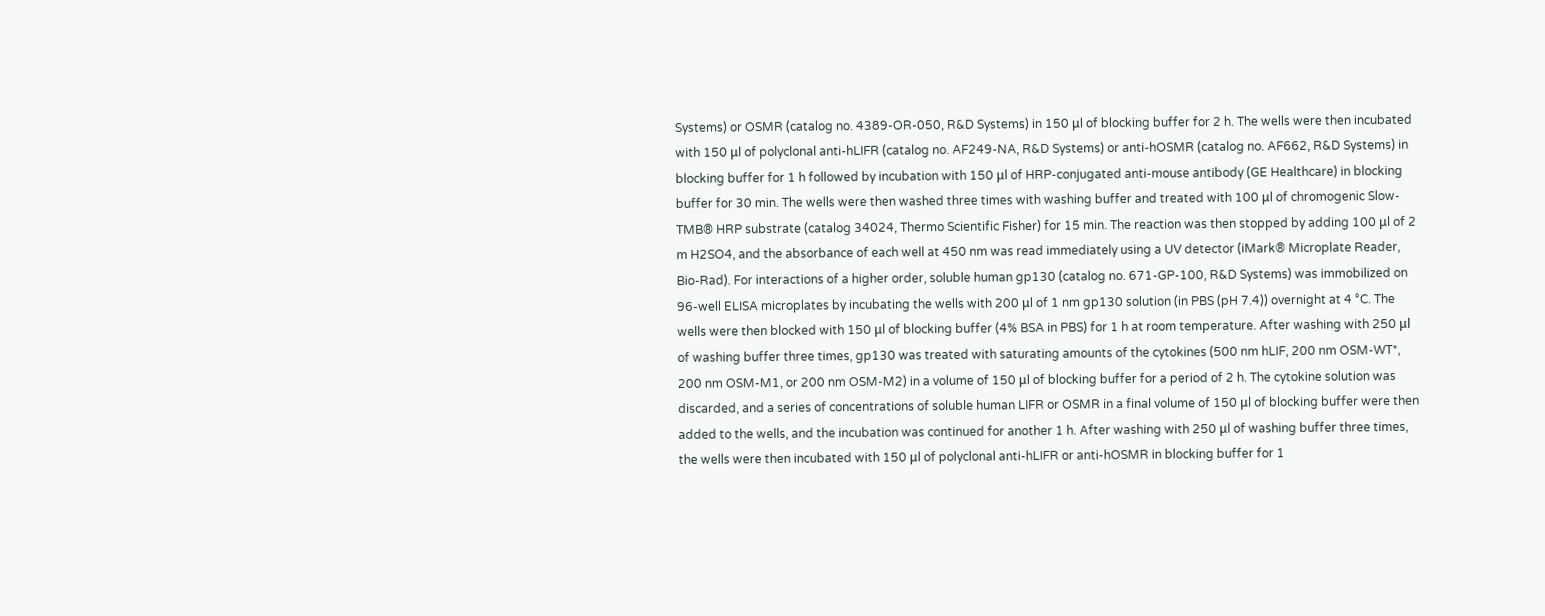Systems) or OSMR (catalog no. 4389-OR-050, R&D Systems) in 150 μl of blocking buffer for 2 h. The wells were then incubated with 150 μl of polyclonal anti-hLIFR (catalog no. AF249-NA, R&D Systems) or anti-hOSMR (catalog no. AF662, R&D Systems) in blocking buffer for 1 h followed by incubation with 150 μl of HRP-conjugated anti-mouse antibody (GE Healthcare) in blocking buffer for 30 min. The wells were then washed three times with washing buffer and treated with 100 μl of chromogenic Slow-TMB® HRP substrate (catalog 34024, Thermo Scientific Fisher) for 15 min. The reaction was then stopped by adding 100 μl of 2 m H2SO4, and the absorbance of each well at 450 nm was read immediately using a UV detector (iMark® Microplate Reader, Bio-Rad). For interactions of a higher order, soluble human gp130 (catalog no. 671-GP-100, R&D Systems) was immobilized on 96-well ELISA microplates by incubating the wells with 200 μl of 1 nm gp130 solution (in PBS (pH 7.4)) overnight at 4 °C. The wells were then blocked with 150 μl of blocking buffer (4% BSA in PBS) for 1 h at room temperature. After washing with 250 μl of washing buffer three times, gp130 was treated with saturating amounts of the cytokines (500 nm hLIF, 200 nm OSM-WT*, 200 nm OSM-M1, or 200 nm OSM-M2) in a volume of 150 μl of blocking buffer for a period of 2 h. The cytokine solution was discarded, and a series of concentrations of soluble human LIFR or OSMR in a final volume of 150 μl of blocking buffer were then added to the wells, and the incubation was continued for another 1 h. After washing with 250 μl of washing buffer three times, the wells were then incubated with 150 μl of polyclonal anti-hLIFR or anti-hOSMR in blocking buffer for 1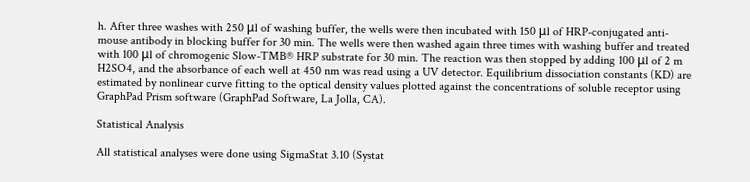h. After three washes with 250 μl of washing buffer, the wells were then incubated with 150 μl of HRP-conjugated anti-mouse antibody in blocking buffer for 30 min. The wells were then washed again three times with washing buffer and treated with 100 μl of chromogenic Slow-TMB® HRP substrate for 30 min. The reaction was then stopped by adding 100 μl of 2 m H2SO4, and the absorbance of each well at 450 nm was read using a UV detector. Equilibrium dissociation constants (KD) are estimated by nonlinear curve fitting to the optical density values plotted against the concentrations of soluble receptor using GraphPad Prism software (GraphPad Software, La Jolla, CA).

Statistical Analysis

All statistical analyses were done using SigmaStat 3.10 (Systat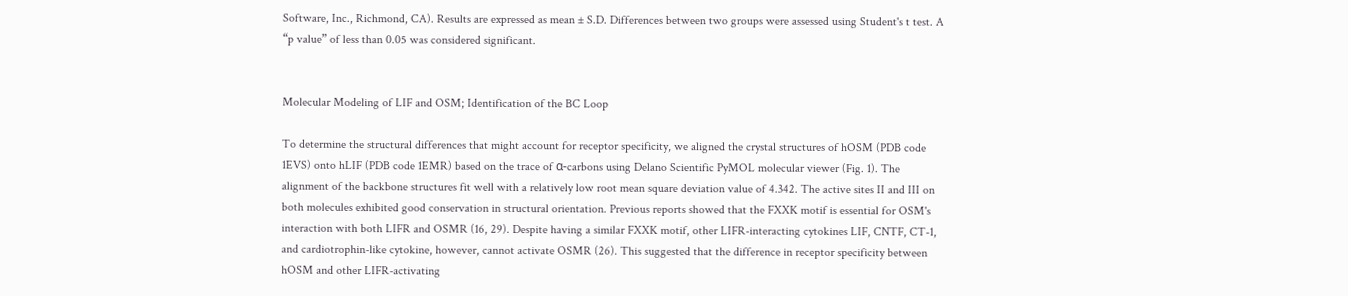Software, Inc., Richmond, CA). Results are expressed as mean ± S.D. Differences between two groups were assessed using Student's t test. A “p value” of less than 0.05 was considered significant.


Molecular Modeling of LIF and OSM; Identification of the BC Loop

To determine the structural differences that might account for receptor specificity, we aligned the crystal structures of hOSM (PDB code 1EVS) onto hLIF (PDB code 1EMR) based on the trace of α-carbons using Delano Scientific PyMOL molecular viewer (Fig. 1). The alignment of the backbone structures fit well with a relatively low root mean square deviation value of 4.342. The active sites II and III on both molecules exhibited good conservation in structural orientation. Previous reports showed that the FXXK motif is essential for OSM's interaction with both LIFR and OSMR (16, 29). Despite having a similar FXXK motif, other LIFR-interacting cytokines LIF, CNTF, CT-1, and cardiotrophin-like cytokine, however, cannot activate OSMR (26). This suggested that the difference in receptor specificity between hOSM and other LIFR-activating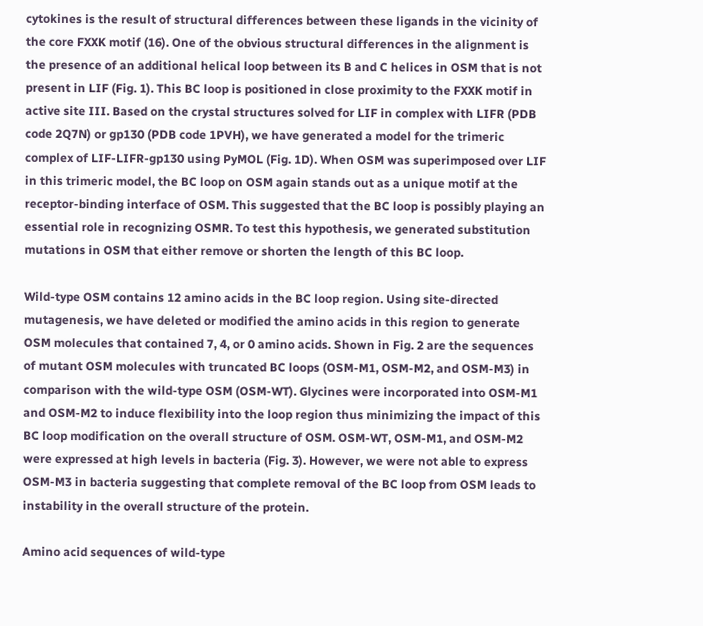cytokines is the result of structural differences between these ligands in the vicinity of the core FXXK motif (16). One of the obvious structural differences in the alignment is the presence of an additional helical loop between its B and C helices in OSM that is not present in LIF (Fig. 1). This BC loop is positioned in close proximity to the FXXK motif in active site III. Based on the crystal structures solved for LIF in complex with LIFR (PDB code 2Q7N) or gp130 (PDB code 1PVH), we have generated a model for the trimeric complex of LIF-LIFR-gp130 using PyMOL (Fig. 1D). When OSM was superimposed over LIF in this trimeric model, the BC loop on OSM again stands out as a unique motif at the receptor-binding interface of OSM. This suggested that the BC loop is possibly playing an essential role in recognizing OSMR. To test this hypothesis, we generated substitution mutations in OSM that either remove or shorten the length of this BC loop.

Wild-type OSM contains 12 amino acids in the BC loop region. Using site-directed mutagenesis, we have deleted or modified the amino acids in this region to generate OSM molecules that contained 7, 4, or 0 amino acids. Shown in Fig. 2 are the sequences of mutant OSM molecules with truncated BC loops (OSM-M1, OSM-M2, and OSM-M3) in comparison with the wild-type OSM (OSM-WT). Glycines were incorporated into OSM-M1 and OSM-M2 to induce flexibility into the loop region thus minimizing the impact of this BC loop modification on the overall structure of OSM. OSM-WT, OSM-M1, and OSM-M2 were expressed at high levels in bacteria (Fig. 3). However, we were not able to express OSM-M3 in bacteria suggesting that complete removal of the BC loop from OSM leads to instability in the overall structure of the protein.

Amino acid sequences of wild-type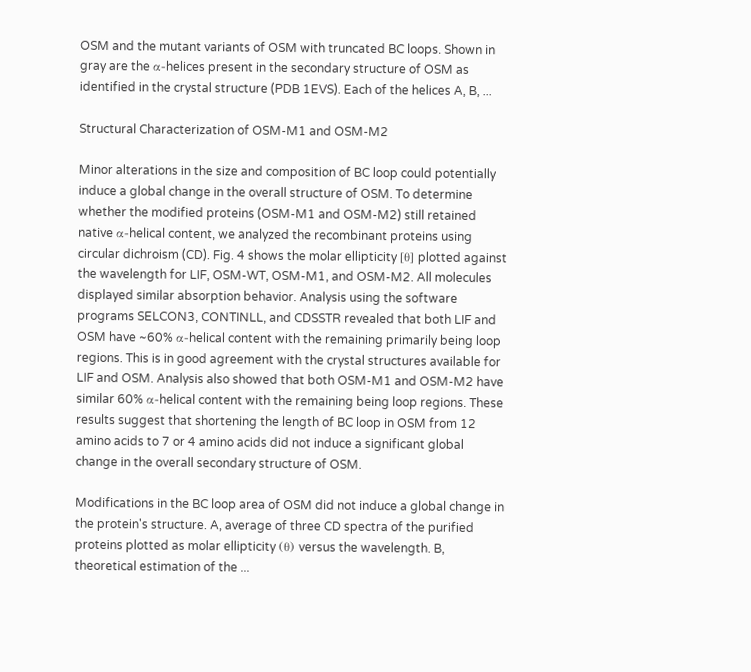OSM and the mutant variants of OSM with truncated BC loops. Shown in gray are the α-helices present in the secondary structure of OSM as identified in the crystal structure (PDB 1EVS). Each of the helices A, B, ...

Structural Characterization of OSM-M1 and OSM-M2

Minor alterations in the size and composition of BC loop could potentially induce a global change in the overall structure of OSM. To determine whether the modified proteins (OSM-M1 and OSM-M2) still retained native α-helical content, we analyzed the recombinant proteins using circular dichroism (CD). Fig. 4 shows the molar ellipticity [θ] plotted against the wavelength for LIF, OSM-WT, OSM-M1, and OSM-M2. All molecules displayed similar absorption behavior. Analysis using the software programs SELCON3, CONTINLL, and CDSSTR revealed that both LIF and OSM have ~60% α-helical content with the remaining primarily being loop regions. This is in good agreement with the crystal structures available for LIF and OSM. Analysis also showed that both OSM-M1 and OSM-M2 have similar 60% α-helical content with the remaining being loop regions. These results suggest that shortening the length of BC loop in OSM from 12 amino acids to 7 or 4 amino acids did not induce a significant global change in the overall secondary structure of OSM.

Modifications in the BC loop area of OSM did not induce a global change in the protein's structure. A, average of three CD spectra of the purified proteins plotted as molar ellipticity (θ) versus the wavelength. B, theoretical estimation of the ...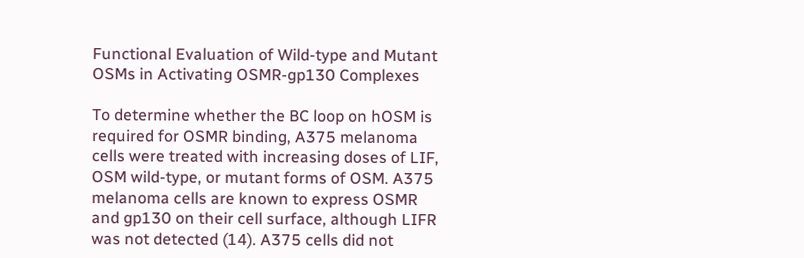Functional Evaluation of Wild-type and Mutant OSMs in Activating OSMR-gp130 Complexes

To determine whether the BC loop on hOSM is required for OSMR binding, A375 melanoma cells were treated with increasing doses of LIF, OSM wild-type, or mutant forms of OSM. A375 melanoma cells are known to express OSMR and gp130 on their cell surface, although LIFR was not detected (14). A375 cells did not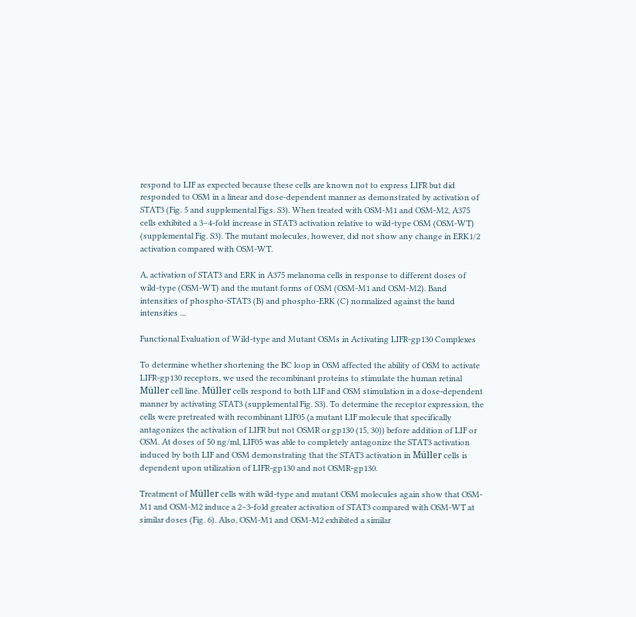respond to LIF as expected because these cells are known not to express LIFR but did responded to OSM in a linear and dose-dependent manner as demonstrated by activation of STAT3 (Fig. 5 and supplemental Figs. S3). When treated with OSM-M1 and OSM-M2, A375 cells exhibited a 3–4-fold increase in STAT3 activation relative to wild-type OSM (OSM-WT) (supplemental Fig. S3). The mutant molecules, however, did not show any change in ERK1/2 activation compared with OSM-WT.

A, activation of STAT3 and ERK in A375 melanoma cells in response to different doses of wild-type (OSM-WT) and the mutant forms of OSM (OSM-M1 and OSM-M2). Band intensities of phospho-STAT3 (B) and phospho-ERK (C) normalized against the band intensities ...

Functional Evaluation of Wild-type and Mutant OSMs in Activating LIFR-gp130 Complexes

To determine whether shortening the BC loop in OSM affected the ability of OSM to activate LIFR-gp130 receptors, we used the recombinant proteins to stimulate the human retinal Müller cell line. Müller cells respond to both LIF and OSM stimulation in a dose-dependent manner by activating STAT3 (supplemental Fig. S3). To determine the receptor expression, the cells were pretreated with recombinant LIF05 (a mutant LIF molecule that specifically antagonizes the activation of LIFR but not OSMR or gp130 (15, 30)) before addition of LIF or OSM. At doses of 50 ng/ml, LIF05 was able to completely antagonize the STAT3 activation induced by both LIF and OSM demonstrating that the STAT3 activation in Müller cells is dependent upon utilization of LIFR-gp130 and not OSMR-gp130.

Treatment of Müller cells with wild-type and mutant OSM molecules again show that OSM-M1 and OSM-M2 induce a 2–3-fold greater activation of STAT3 compared with OSM-WT at similar doses (Fig. 6). Also, OSM-M1 and OSM-M2 exhibited a similar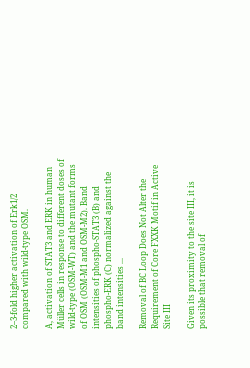2–3-fold higher activation of Erk1/2 compared with wild-type OSM.

A, activation of STAT3 and ERK in human Müller cells in response to different doses of wild-type (OSM-WT) and the mutant forms of OSM (OSM-M1 and OSM-M2). Band intensities of phospho-STAT3 (B) and phospho-ERK (C) normalized against the band intensities ...

Removal of BC Loop Does Not Alter the Requirement of Core FXXK Motif in Active Site III

Given its proximity to the site III, it is possible that removal of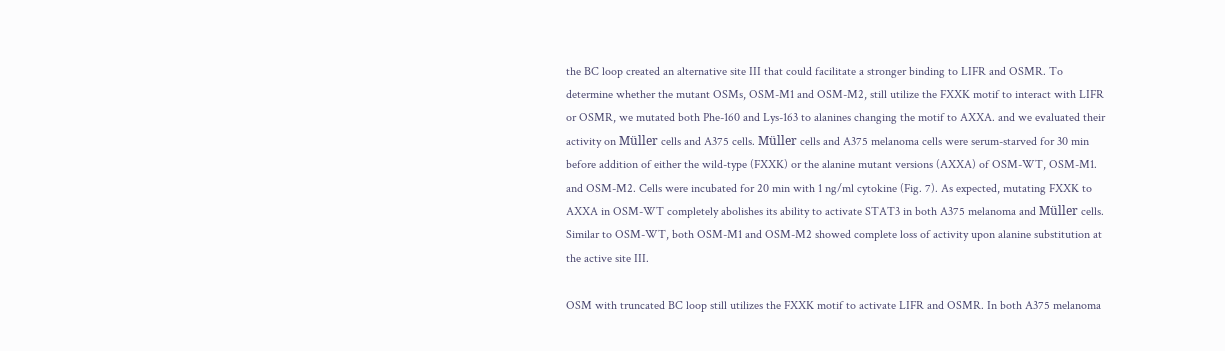the BC loop created an alternative site III that could facilitate a stronger binding to LIFR and OSMR. To determine whether the mutant OSMs, OSM-M1 and OSM-M2, still utilize the FXXK motif to interact with LIFR or OSMR, we mutated both Phe-160 and Lys-163 to alanines changing the motif to AXXA. and we evaluated their activity on Müller cells and A375 cells. Müller cells and A375 melanoma cells were serum-starved for 30 min before addition of either the wild-type (FXXK) or the alanine mutant versions (AXXA) of OSM-WT, OSM-M1. and OSM-M2. Cells were incubated for 20 min with 1 ng/ml cytokine (Fig. 7). As expected, mutating FXXK to AXXA in OSM-WT completely abolishes its ability to activate STAT3 in both A375 melanoma and Müller cells. Similar to OSM-WT, both OSM-M1 and OSM-M2 showed complete loss of activity upon alanine substitution at the active site III.

OSM with truncated BC loop still utilizes the FXXK motif to activate LIFR and OSMR. In both A375 melanoma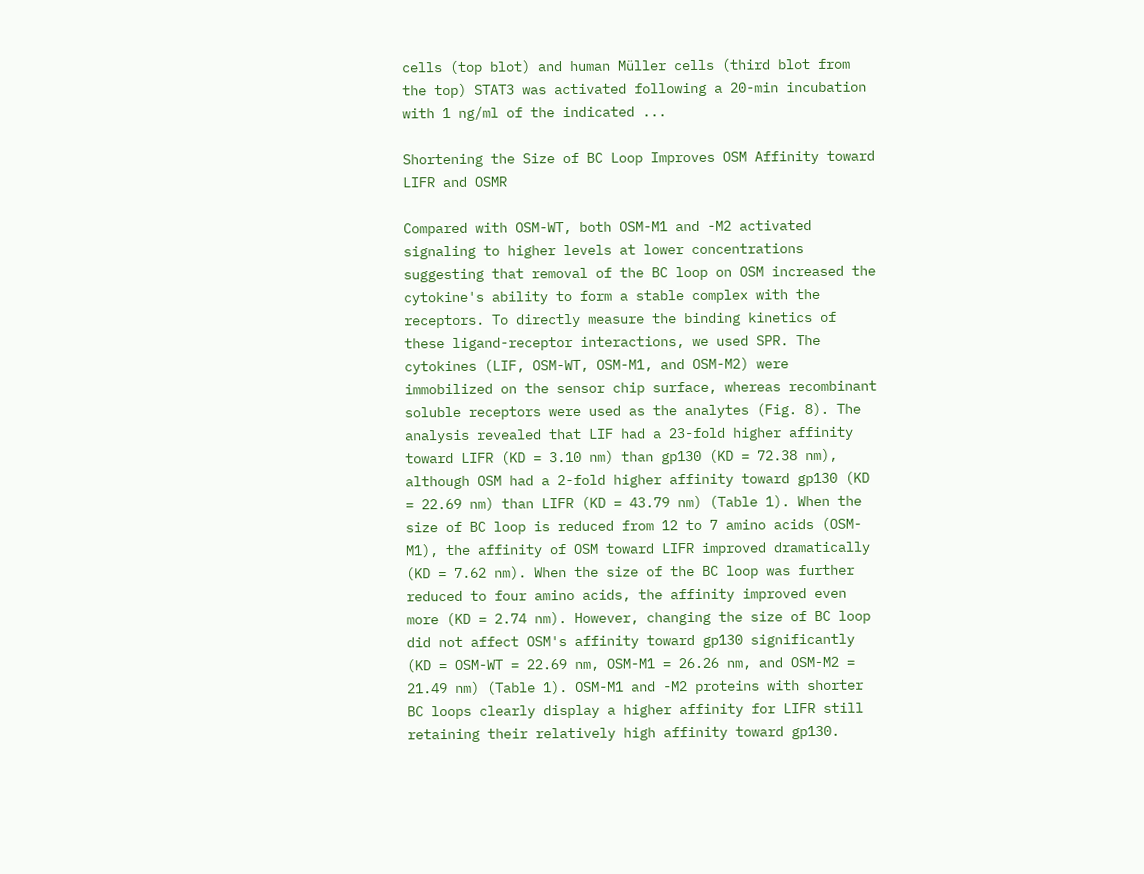cells (top blot) and human Müller cells (third blot from the top) STAT3 was activated following a 20-min incubation with 1 ng/ml of the indicated ...

Shortening the Size of BC Loop Improves OSM Affinity toward LIFR and OSMR

Compared with OSM-WT, both OSM-M1 and -M2 activated signaling to higher levels at lower concentrations suggesting that removal of the BC loop on OSM increased the cytokine's ability to form a stable complex with the receptors. To directly measure the binding kinetics of these ligand-receptor interactions, we used SPR. The cytokines (LIF, OSM-WT, OSM-M1, and OSM-M2) were immobilized on the sensor chip surface, whereas recombinant soluble receptors were used as the analytes (Fig. 8). The analysis revealed that LIF had a 23-fold higher affinity toward LIFR (KD = 3.10 nm) than gp130 (KD = 72.38 nm), although OSM had a 2-fold higher affinity toward gp130 (KD = 22.69 nm) than LIFR (KD = 43.79 nm) (Table 1). When the size of BC loop is reduced from 12 to 7 amino acids (OSM-M1), the affinity of OSM toward LIFR improved dramatically (KD = 7.62 nm). When the size of the BC loop was further reduced to four amino acids, the affinity improved even more (KD = 2.74 nm). However, changing the size of BC loop did not affect OSM's affinity toward gp130 significantly (KD = OSM-WT = 22.69 nm, OSM-M1 = 26.26 nm, and OSM-M2 = 21.49 nm) (Table 1). OSM-M1 and -M2 proteins with shorter BC loops clearly display a higher affinity for LIFR still retaining their relatively high affinity toward gp130.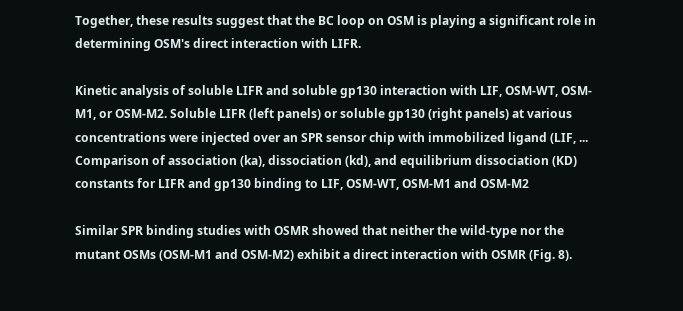Together, these results suggest that the BC loop on OSM is playing a significant role in determining OSM's direct interaction with LIFR.

Kinetic analysis of soluble LIFR and soluble gp130 interaction with LIF, OSM-WT, OSM-M1, or OSM-M2. Soluble LIFR (left panels) or soluble gp130 (right panels) at various concentrations were injected over an SPR sensor chip with immobilized ligand (LIF, ...
Comparison of association (ka), dissociation (kd), and equilibrium dissociation (KD) constants for LIFR and gp130 binding to LIF, OSM-WT, OSM-M1 and OSM-M2

Similar SPR binding studies with OSMR showed that neither the wild-type nor the mutant OSMs (OSM-M1 and OSM-M2) exhibit a direct interaction with OSMR (Fig. 8).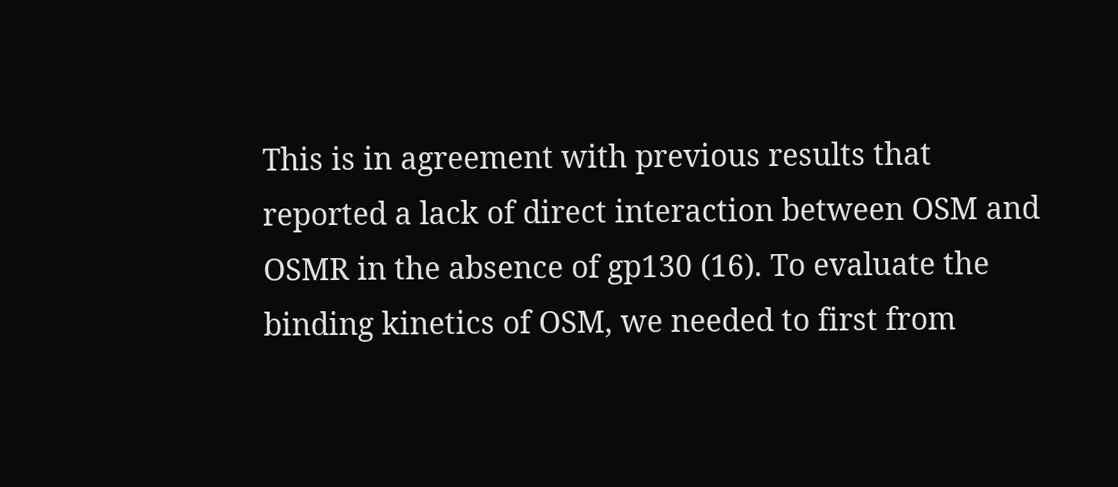This is in agreement with previous results that reported a lack of direct interaction between OSM and OSMR in the absence of gp130 (16). To evaluate the binding kinetics of OSM, we needed to first from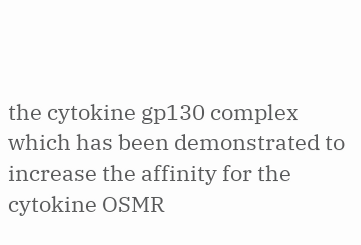the cytokine gp130 complex which has been demonstrated to increase the affinity for the cytokine OSMR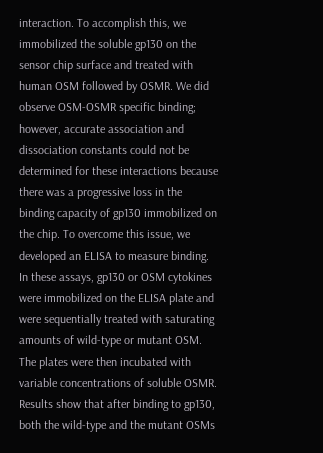interaction. To accomplish this, we immobilized the soluble gp130 on the sensor chip surface and treated with human OSM followed by OSMR. We did observe OSM-OSMR specific binding; however, accurate association and dissociation constants could not be determined for these interactions because there was a progressive loss in the binding capacity of gp130 immobilized on the chip. To overcome this issue, we developed an ELISA to measure binding. In these assays, gp130 or OSM cytokines were immobilized on the ELISA plate and were sequentially treated with saturating amounts of wild-type or mutant OSM. The plates were then incubated with variable concentrations of soluble OSMR. Results show that after binding to gp130, both the wild-type and the mutant OSMs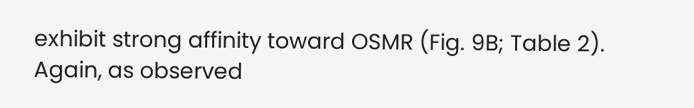exhibit strong affinity toward OSMR (Fig. 9B; Table 2). Again, as observed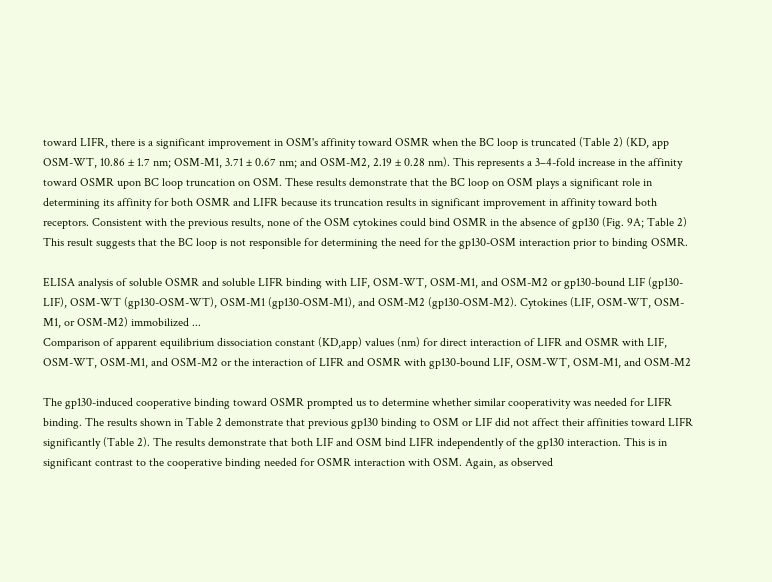toward LIFR, there is a significant improvement in OSM's affinity toward OSMR when the BC loop is truncated (Table 2) (KD, app OSM-WT, 10.86 ± 1.7 nm; OSM-M1, 3.71 ± 0.67 nm; and OSM-M2, 2.19 ± 0.28 nm). This represents a 3–4-fold increase in the affinity toward OSMR upon BC loop truncation on OSM. These results demonstrate that the BC loop on OSM plays a significant role in determining its affinity for both OSMR and LIFR because its truncation results in significant improvement in affinity toward both receptors. Consistent with the previous results, none of the OSM cytokines could bind OSMR in the absence of gp130 (Fig. 9A; Table 2) This result suggests that the BC loop is not responsible for determining the need for the gp130-OSM interaction prior to binding OSMR.

ELISA analysis of soluble OSMR and soluble LIFR binding with LIF, OSM-WT, OSM-M1, and OSM-M2 or gp130-bound LIF (gp130-LIF), OSM-WT (gp130-OSM-WT), OSM-M1 (gp130-OSM-M1), and OSM-M2 (gp130-OSM-M2). Cytokines (LIF, OSM-WT, OSM-M1, or OSM-M2) immobilized ...
Comparison of apparent equilibrium dissociation constant (KD,app) values (nm) for direct interaction of LIFR and OSMR with LIF, OSM-WT, OSM-M1, and OSM-M2 or the interaction of LIFR and OSMR with gp130-bound LIF, OSM-WT, OSM-M1, and OSM-M2

The gp130-induced cooperative binding toward OSMR prompted us to determine whether similar cooperativity was needed for LIFR binding. The results shown in Table 2 demonstrate that previous gp130 binding to OSM or LIF did not affect their affinities toward LIFR significantly (Table 2). The results demonstrate that both LIF and OSM bind LIFR independently of the gp130 interaction. This is in significant contrast to the cooperative binding needed for OSMR interaction with OSM. Again, as observed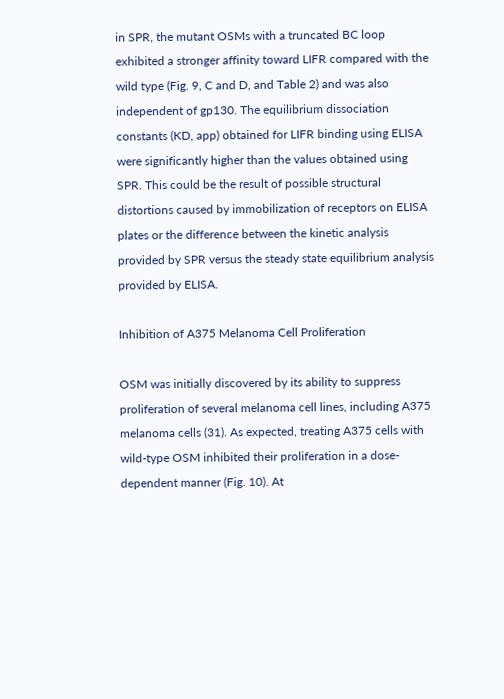in SPR, the mutant OSMs with a truncated BC loop exhibited a stronger affinity toward LIFR compared with the wild type (Fig. 9, C and D, and Table 2) and was also independent of gp130. The equilibrium dissociation constants (KD, app) obtained for LIFR binding using ELISA were significantly higher than the values obtained using SPR. This could be the result of possible structural distortions caused by immobilization of receptors on ELISA plates or the difference between the kinetic analysis provided by SPR versus the steady state equilibrium analysis provided by ELISA.

Inhibition of A375 Melanoma Cell Proliferation

OSM was initially discovered by its ability to suppress proliferation of several melanoma cell lines, including A375 melanoma cells (31). As expected, treating A375 cells with wild-type OSM inhibited their proliferation in a dose-dependent manner (Fig. 10). At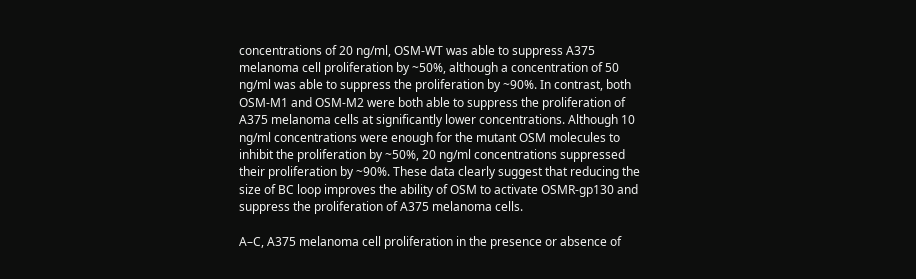concentrations of 20 ng/ml, OSM-WT was able to suppress A375 melanoma cell proliferation by ~50%, although a concentration of 50 ng/ml was able to suppress the proliferation by ~90%. In contrast, both OSM-M1 and OSM-M2 were both able to suppress the proliferation of A375 melanoma cells at significantly lower concentrations. Although 10 ng/ml concentrations were enough for the mutant OSM molecules to inhibit the proliferation by ~50%, 20 ng/ml concentrations suppressed their proliferation by ~90%. These data clearly suggest that reducing the size of BC loop improves the ability of OSM to activate OSMR-gp130 and suppress the proliferation of A375 melanoma cells.

A–C, A375 melanoma cell proliferation in the presence or absence of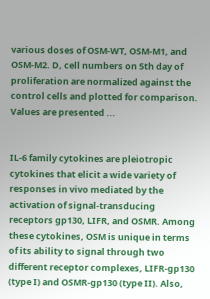various doses of OSM-WT, OSM-M1, and OSM-M2. D, cell numbers on 5th day of proliferation are normalized against the control cells and plotted for comparison. Values are presented ...


IL-6 family cytokines are pleiotropic cytokines that elicit a wide variety of responses in vivo mediated by the activation of signal-transducing receptors gp130, LIFR, and OSMR. Among these cytokines, OSM is unique in terms of its ability to signal through two different receptor complexes, LIFR-gp130 (type I) and OSMR-gp130 (type II). Also,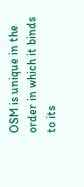OSM is unique in the order in which it binds to its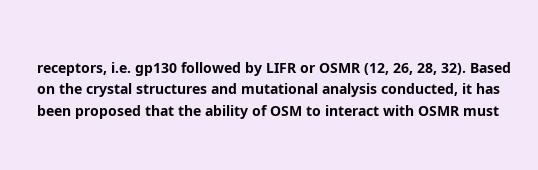receptors, i.e. gp130 followed by LIFR or OSMR (12, 26, 28, 32). Based on the crystal structures and mutational analysis conducted, it has been proposed that the ability of OSM to interact with OSMR must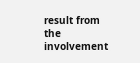result from the involvement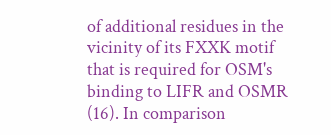of additional residues in the vicinity of its FXXK motif that is required for OSM's binding to LIFR and OSMR (16). In comparison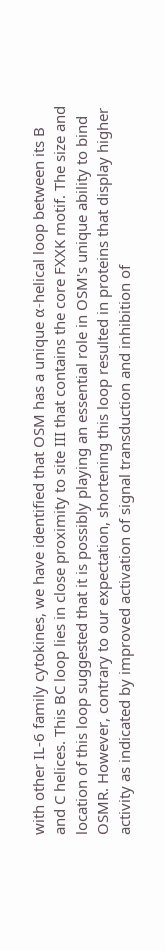with other IL-6 family cytokines, we have identified that OSM has a unique α-helical loop between its B and C helices. This BC loop lies in close proximity to site III that contains the core FXXK motif. The size and location of this loop suggested that it is possibly playing an essential role in OSM's unique ability to bind OSMR. However, contrary to our expectation, shortening this loop resulted in proteins that display higher activity as indicated by improved activation of signal transduction and inhibition of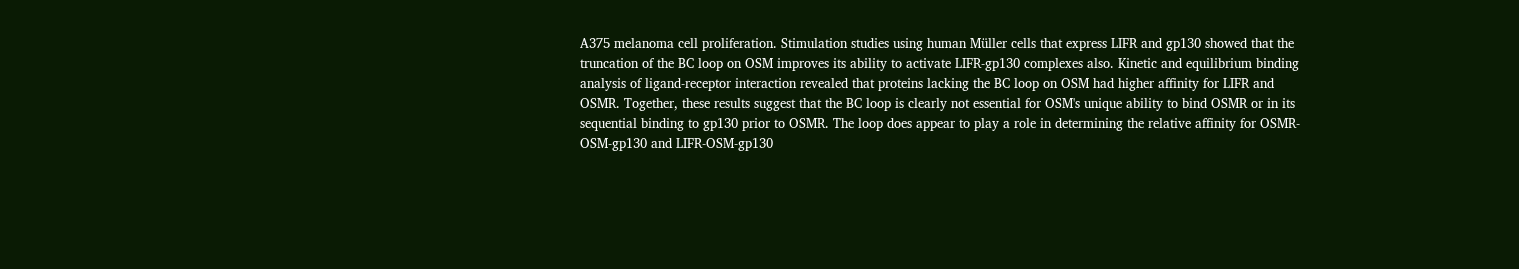A375 melanoma cell proliferation. Stimulation studies using human Müller cells that express LIFR and gp130 showed that the truncation of the BC loop on OSM improves its ability to activate LIFR-gp130 complexes also. Kinetic and equilibrium binding analysis of ligand-receptor interaction revealed that proteins lacking the BC loop on OSM had higher affinity for LIFR and OSMR. Together, these results suggest that the BC loop is clearly not essential for OSM's unique ability to bind OSMR or in its sequential binding to gp130 prior to OSMR. The loop does appear to play a role in determining the relative affinity for OSMR-OSM-gp130 and LIFR-OSM-gp130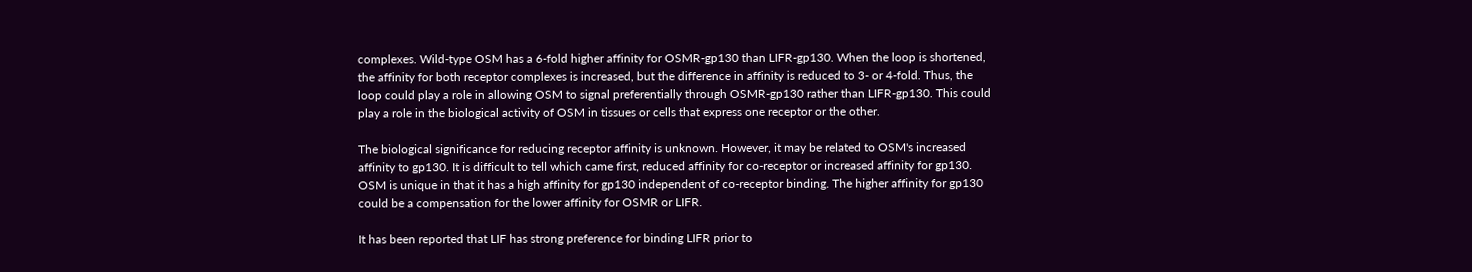complexes. Wild-type OSM has a 6-fold higher affinity for OSMR-gp130 than LIFR-gp130. When the loop is shortened, the affinity for both receptor complexes is increased, but the difference in affinity is reduced to 3- or 4-fold. Thus, the loop could play a role in allowing OSM to signal preferentially through OSMR-gp130 rather than LIFR-gp130. This could play a role in the biological activity of OSM in tissues or cells that express one receptor or the other.

The biological significance for reducing receptor affinity is unknown. However, it may be related to OSM's increased affinity to gp130. It is difficult to tell which came first, reduced affinity for co-receptor or increased affinity for gp130. OSM is unique in that it has a high affinity for gp130 independent of co-receptor binding. The higher affinity for gp130 could be a compensation for the lower affinity for OSMR or LIFR.

It has been reported that LIF has strong preference for binding LIFR prior to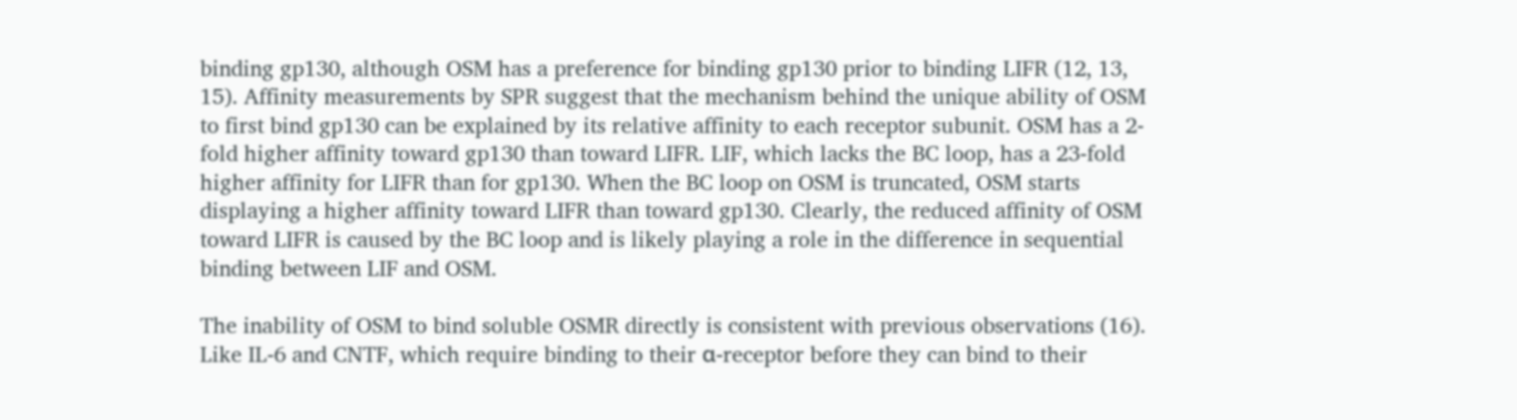binding gp130, although OSM has a preference for binding gp130 prior to binding LIFR (12, 13, 15). Affinity measurements by SPR suggest that the mechanism behind the unique ability of OSM to first bind gp130 can be explained by its relative affinity to each receptor subunit. OSM has a 2-fold higher affinity toward gp130 than toward LIFR. LIF, which lacks the BC loop, has a 23-fold higher affinity for LIFR than for gp130. When the BC loop on OSM is truncated, OSM starts displaying a higher affinity toward LIFR than toward gp130. Clearly, the reduced affinity of OSM toward LIFR is caused by the BC loop and is likely playing a role in the difference in sequential binding between LIF and OSM.

The inability of OSM to bind soluble OSMR directly is consistent with previous observations (16). Like IL-6 and CNTF, which require binding to their α-receptor before they can bind to their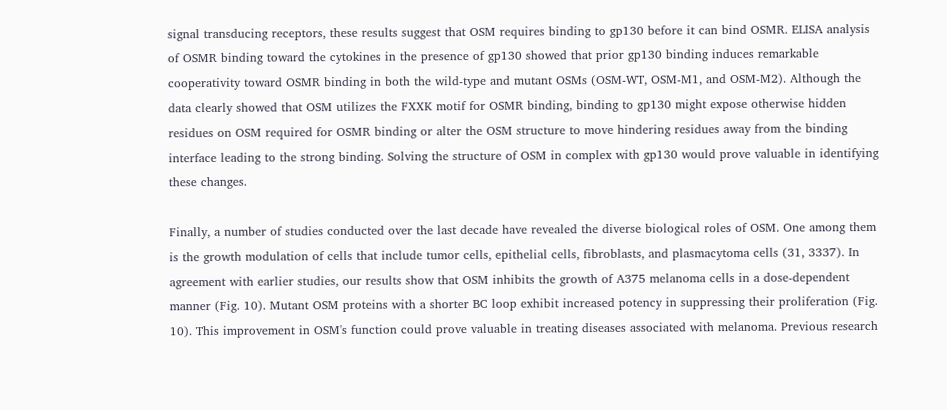signal transducing receptors, these results suggest that OSM requires binding to gp130 before it can bind OSMR. ELISA analysis of OSMR binding toward the cytokines in the presence of gp130 showed that prior gp130 binding induces remarkable cooperativity toward OSMR binding in both the wild-type and mutant OSMs (OSM-WT, OSM-M1, and OSM-M2). Although the data clearly showed that OSM utilizes the FXXK motif for OSMR binding, binding to gp130 might expose otherwise hidden residues on OSM required for OSMR binding or alter the OSM structure to move hindering residues away from the binding interface leading to the strong binding. Solving the structure of OSM in complex with gp130 would prove valuable in identifying these changes.

Finally, a number of studies conducted over the last decade have revealed the diverse biological roles of OSM. One among them is the growth modulation of cells that include tumor cells, epithelial cells, fibroblasts, and plasmacytoma cells (31, 3337). In agreement with earlier studies, our results show that OSM inhibits the growth of A375 melanoma cells in a dose-dependent manner (Fig. 10). Mutant OSM proteins with a shorter BC loop exhibit increased potency in suppressing their proliferation (Fig. 10). This improvement in OSM's function could prove valuable in treating diseases associated with melanoma. Previous research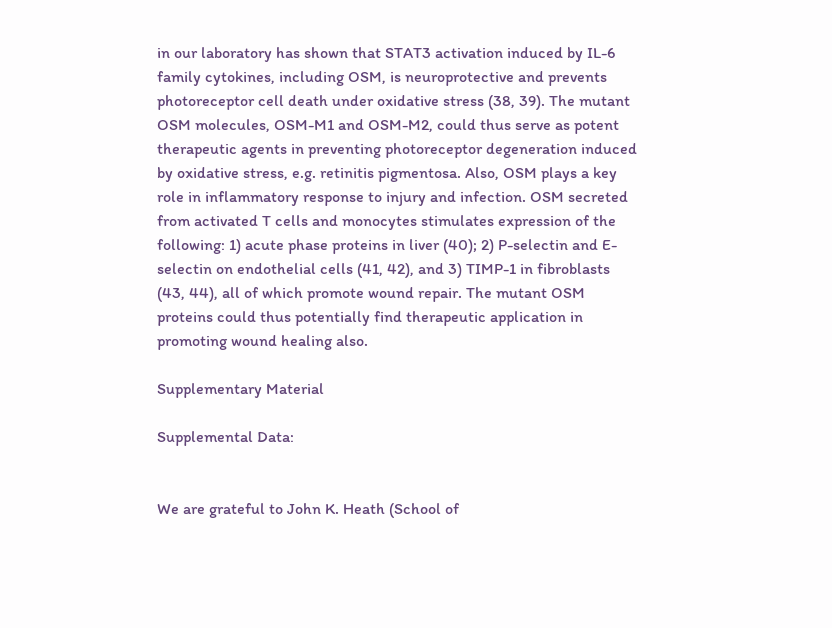in our laboratory has shown that STAT3 activation induced by IL-6 family cytokines, including OSM, is neuroprotective and prevents photoreceptor cell death under oxidative stress (38, 39). The mutant OSM molecules, OSM-M1 and OSM-M2, could thus serve as potent therapeutic agents in preventing photoreceptor degeneration induced by oxidative stress, e.g. retinitis pigmentosa. Also, OSM plays a key role in inflammatory response to injury and infection. OSM secreted from activated T cells and monocytes stimulates expression of the following: 1) acute phase proteins in liver (40); 2) P-selectin and E-selectin on endothelial cells (41, 42), and 3) TIMP-1 in fibroblasts (43, 44), all of which promote wound repair. The mutant OSM proteins could thus potentially find therapeutic application in promoting wound healing also.

Supplementary Material

Supplemental Data:


We are grateful to John K. Heath (School of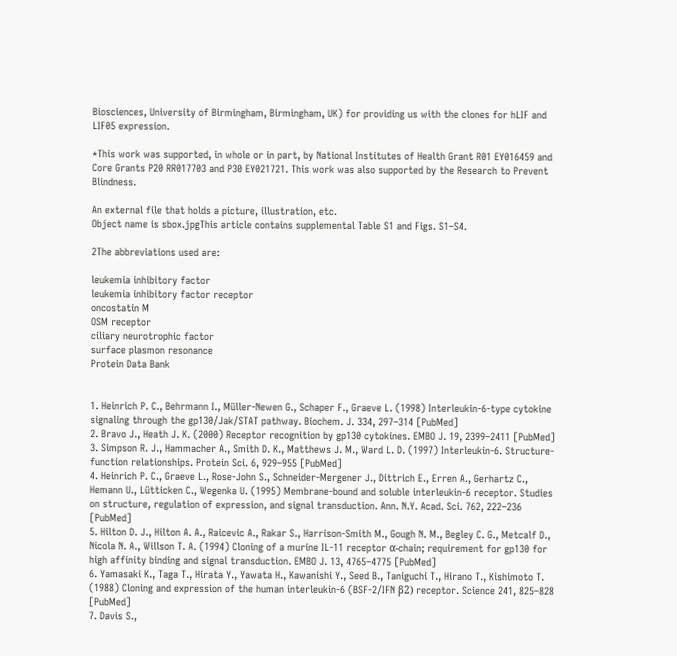Biosciences, University of Birmingham, Birmingham, UK) for providing us with the clones for hLIF and LIF05 expression.

*This work was supported, in whole or in part, by National Institutes of Health Grant R01 EY016459 and Core Grants P20 RR017703 and P30 EY021721. This work was also supported by the Research to Prevent Blindness.

An external file that holds a picture, illustration, etc.
Object name is sbox.jpgThis article contains supplemental Table S1 and Figs. S1–S4.

2The abbreviations used are:

leukemia inhibitory factor
leukemia inhibitory factor receptor
oncostatin M
OSM receptor
ciliary neurotrophic factor
surface plasmon resonance
Protein Data Bank


1. Heinrich P. C., Behrmann I., Müller-Newen G., Schaper F., Graeve L. (1998) Interleukin-6-type cytokine signaling through the gp130/Jak/STAT pathway. Biochem. J. 334, 297–314 [PubMed]
2. Bravo J., Heath J. K. (2000) Receptor recognition by gp130 cytokines. EMBO J. 19, 2399–2411 [PubMed]
3. Simpson R. J., Hammacher A., Smith D. K., Matthews J. M., Ward L. D. (1997) Interleukin-6. Structure-function relationships. Protein Sci. 6, 929–955 [PubMed]
4. Heinrich P. C., Graeve L., Rose-John S., Schneider-Mergener J., Dittrich E., Erren A., Gerhartz C., Hemann U., Lütticken C., Wegenka U. (1995) Membrane-bound and soluble interleukin-6 receptor. Studies on structure, regulation of expression, and signal transduction. Ann. N.Y. Acad. Sci. 762, 222–236 [PubMed]
5. Hilton D. J., Hilton A. A., Raicevic A., Rakar S., Harrison-Smith M., Gough N. M., Begley C. G., Metcalf D., Nicola N. A., Willson T. A. (1994) Cloning of a murine IL-11 receptor α-chain; requirement for gp130 for high affinity binding and signal transduction. EMBO J. 13, 4765–4775 [PubMed]
6. Yamasaki K., Taga T., Hirata Y., Yawata H., Kawanishi Y., Seed B., Taniguchi T., Hirano T., Kishimoto T. (1988) Cloning and expression of the human interleukin-6 (BSF-2/IFN β2) receptor. Science 241, 825–828 [PubMed]
7. Davis S.,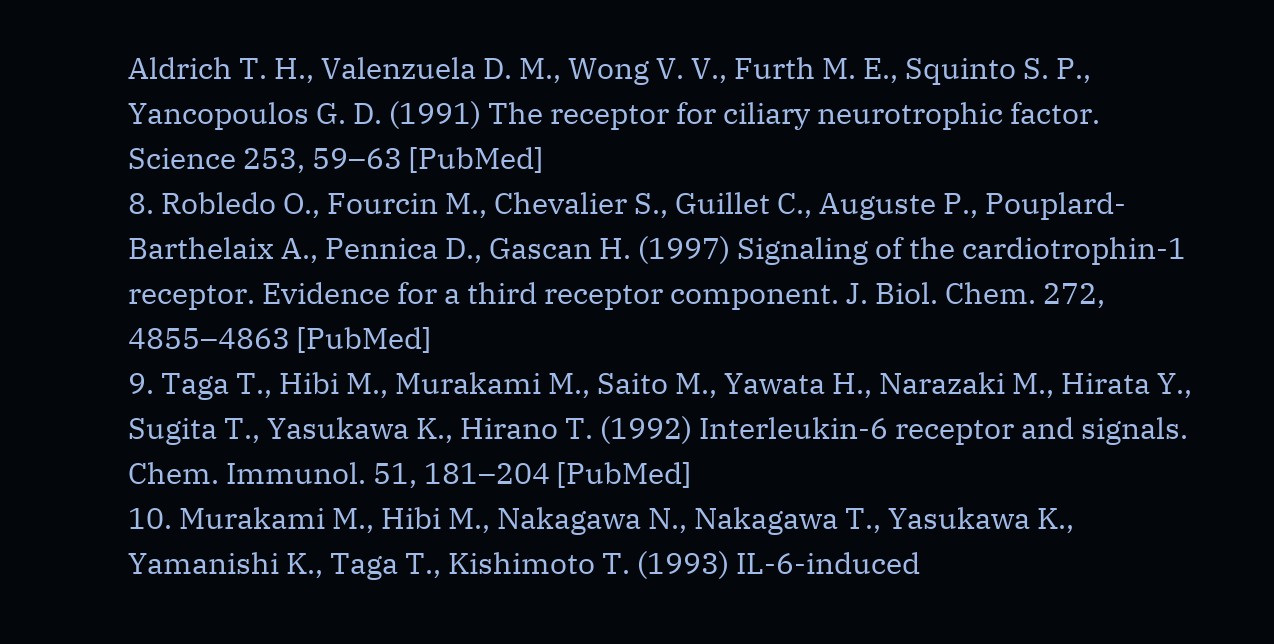Aldrich T. H., Valenzuela D. M., Wong V. V., Furth M. E., Squinto S. P., Yancopoulos G. D. (1991) The receptor for ciliary neurotrophic factor. Science 253, 59–63 [PubMed]
8. Robledo O., Fourcin M., Chevalier S., Guillet C., Auguste P., Pouplard-Barthelaix A., Pennica D., Gascan H. (1997) Signaling of the cardiotrophin-1 receptor. Evidence for a third receptor component. J. Biol. Chem. 272, 4855–4863 [PubMed]
9. Taga T., Hibi M., Murakami M., Saito M., Yawata H., Narazaki M., Hirata Y., Sugita T., Yasukawa K., Hirano T. (1992) Interleukin-6 receptor and signals. Chem. Immunol. 51, 181–204 [PubMed]
10. Murakami M., Hibi M., Nakagawa N., Nakagawa T., Yasukawa K., Yamanishi K., Taga T., Kishimoto T. (1993) IL-6-induced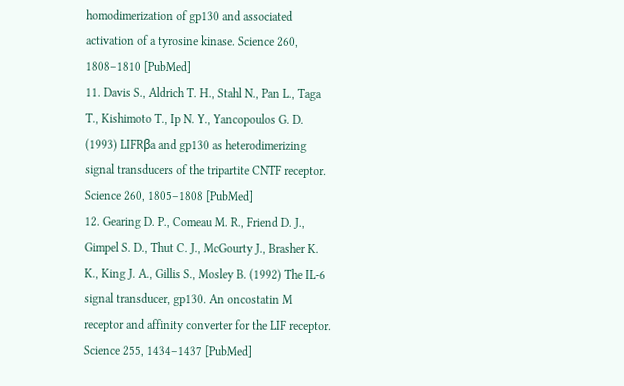homodimerization of gp130 and associated activation of a tyrosine kinase. Science 260, 1808–1810 [PubMed]
11. Davis S., Aldrich T. H., Stahl N., Pan L., Taga T., Kishimoto T., Ip N. Y., Yancopoulos G. D. (1993) LIFRβa and gp130 as heterodimerizing signal transducers of the tripartite CNTF receptor. Science 260, 1805–1808 [PubMed]
12. Gearing D. P., Comeau M. R., Friend D. J., Gimpel S. D., Thut C. J., McGourty J., Brasher K. K., King J. A., Gillis S., Mosley B. (1992) The IL-6 signal transducer, gp130. An oncostatin M receptor and affinity converter for the LIF receptor. Science 255, 1434–1437 [PubMed]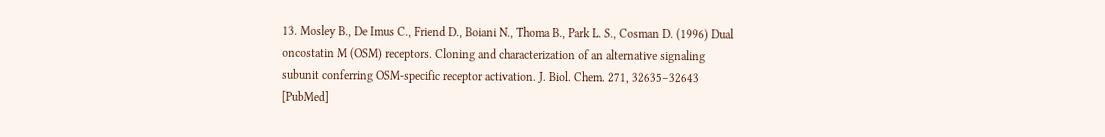13. Mosley B., De Imus C., Friend D., Boiani N., Thoma B., Park L. S., Cosman D. (1996) Dual oncostatin M (OSM) receptors. Cloning and characterization of an alternative signaling subunit conferring OSM-specific receptor activation. J. Biol. Chem. 271, 32635–32643 [PubMed]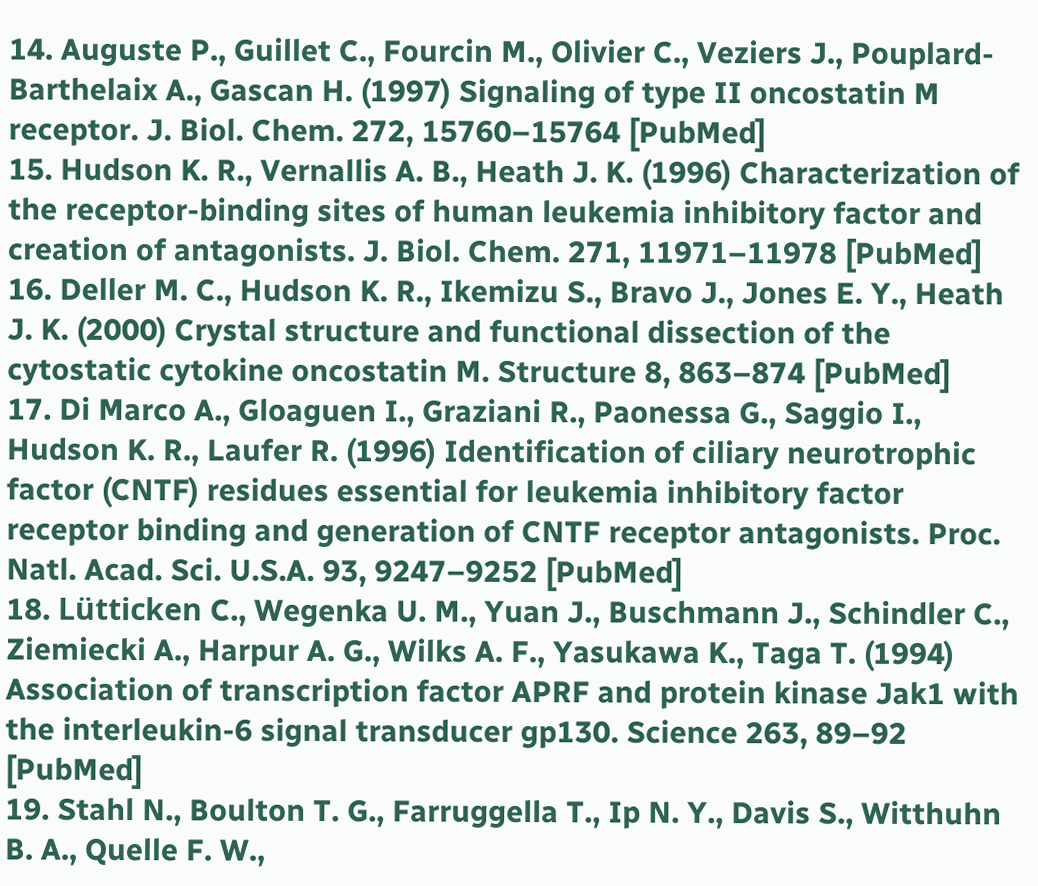14. Auguste P., Guillet C., Fourcin M., Olivier C., Veziers J., Pouplard-Barthelaix A., Gascan H. (1997) Signaling of type II oncostatin M receptor. J. Biol. Chem. 272, 15760–15764 [PubMed]
15. Hudson K. R., Vernallis A. B., Heath J. K. (1996) Characterization of the receptor-binding sites of human leukemia inhibitory factor and creation of antagonists. J. Biol. Chem. 271, 11971–11978 [PubMed]
16. Deller M. C., Hudson K. R., Ikemizu S., Bravo J., Jones E. Y., Heath J. K. (2000) Crystal structure and functional dissection of the cytostatic cytokine oncostatin M. Structure 8, 863–874 [PubMed]
17. Di Marco A., Gloaguen I., Graziani R., Paonessa G., Saggio I., Hudson K. R., Laufer R. (1996) Identification of ciliary neurotrophic factor (CNTF) residues essential for leukemia inhibitory factor receptor binding and generation of CNTF receptor antagonists. Proc. Natl. Acad. Sci. U.S.A. 93, 9247–9252 [PubMed]
18. Lütticken C., Wegenka U. M., Yuan J., Buschmann J., Schindler C., Ziemiecki A., Harpur A. G., Wilks A. F., Yasukawa K., Taga T. (1994) Association of transcription factor APRF and protein kinase Jak1 with the interleukin-6 signal transducer gp130. Science 263, 89–92 [PubMed]
19. Stahl N., Boulton T. G., Farruggella T., Ip N. Y., Davis S., Witthuhn B. A., Quelle F. W.,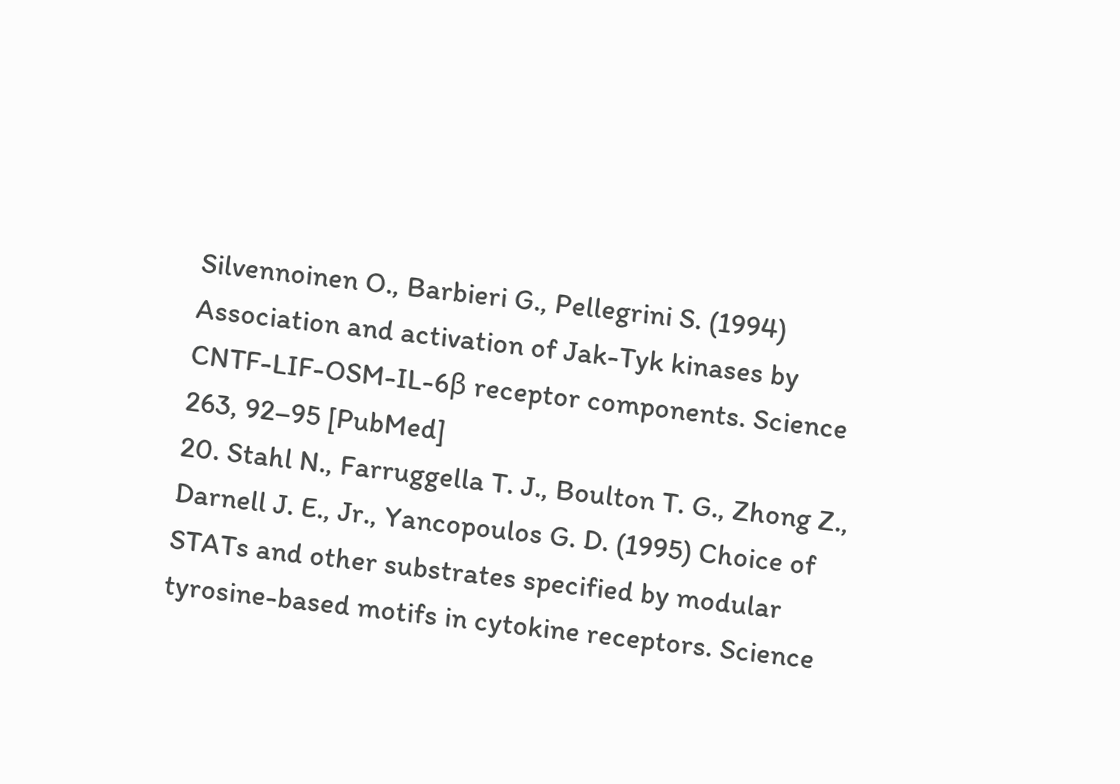Silvennoinen O., Barbieri G., Pellegrini S. (1994) Association and activation of Jak-Tyk kinases by CNTF-LIF-OSM-IL-6β receptor components. Science 263, 92–95 [PubMed]
20. Stahl N., Farruggella T. J., Boulton T. G., Zhong Z., Darnell J. E., Jr., Yancopoulos G. D. (1995) Choice of STATs and other substrates specified by modular tyrosine-based motifs in cytokine receptors. Science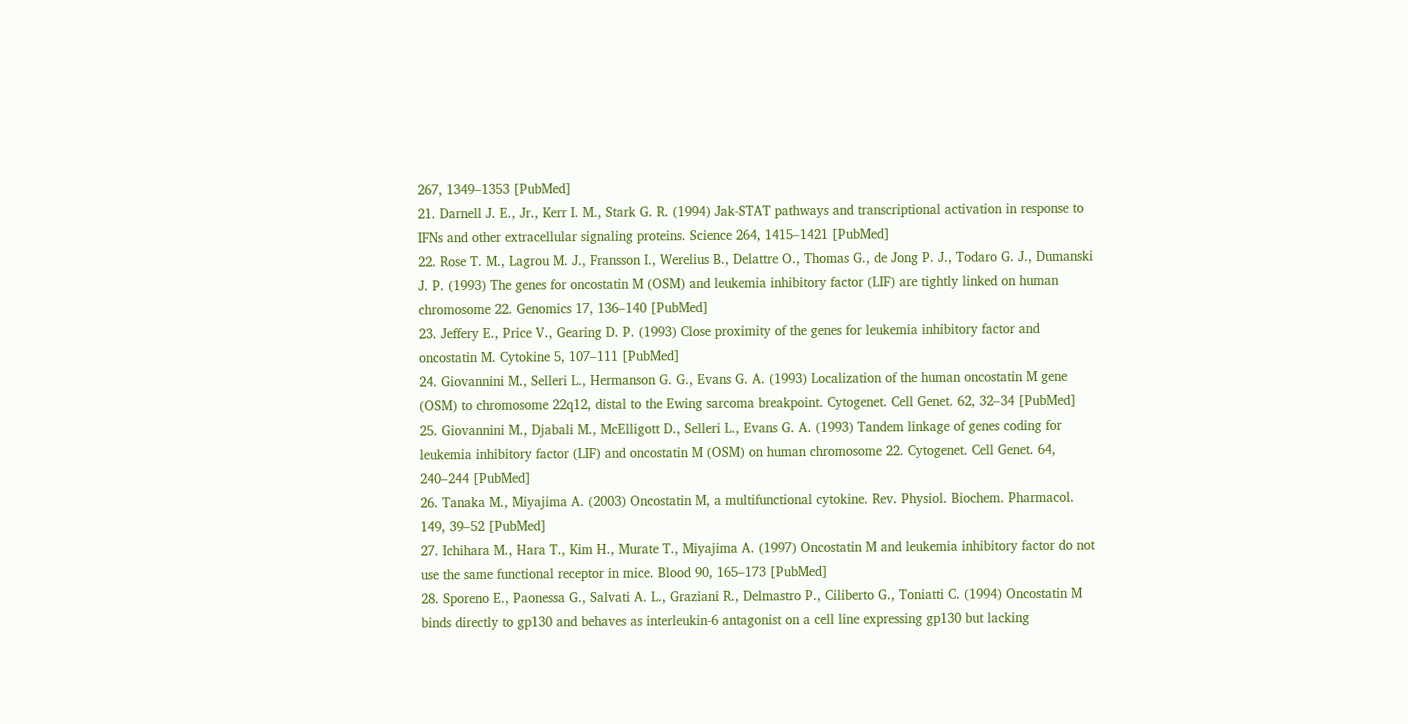267, 1349–1353 [PubMed]
21. Darnell J. E., Jr., Kerr I. M., Stark G. R. (1994) Jak-STAT pathways and transcriptional activation in response to IFNs and other extracellular signaling proteins. Science 264, 1415–1421 [PubMed]
22. Rose T. M., Lagrou M. J., Fransson I., Werelius B., Delattre O., Thomas G., de Jong P. J., Todaro G. J., Dumanski J. P. (1993) The genes for oncostatin M (OSM) and leukemia inhibitory factor (LIF) are tightly linked on human chromosome 22. Genomics 17, 136–140 [PubMed]
23. Jeffery E., Price V., Gearing D. P. (1993) Close proximity of the genes for leukemia inhibitory factor and oncostatin M. Cytokine 5, 107–111 [PubMed]
24. Giovannini M., Selleri L., Hermanson G. G., Evans G. A. (1993) Localization of the human oncostatin M gene (OSM) to chromosome 22q12, distal to the Ewing sarcoma breakpoint. Cytogenet. Cell Genet. 62, 32–34 [PubMed]
25. Giovannini M., Djabali M., McElligott D., Selleri L., Evans G. A. (1993) Tandem linkage of genes coding for leukemia inhibitory factor (LIF) and oncostatin M (OSM) on human chromosome 22. Cytogenet. Cell Genet. 64, 240–244 [PubMed]
26. Tanaka M., Miyajima A. (2003) Oncostatin M, a multifunctional cytokine. Rev. Physiol. Biochem. Pharmacol. 149, 39–52 [PubMed]
27. Ichihara M., Hara T., Kim H., Murate T., Miyajima A. (1997) Oncostatin M and leukemia inhibitory factor do not use the same functional receptor in mice. Blood 90, 165–173 [PubMed]
28. Sporeno E., Paonessa G., Salvati A. L., Graziani R., Delmastro P., Ciliberto G., Toniatti C. (1994) Oncostatin M binds directly to gp130 and behaves as interleukin-6 antagonist on a cell line expressing gp130 but lacking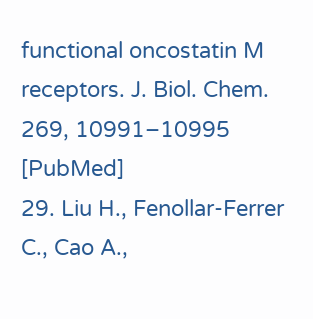functional oncostatin M receptors. J. Biol. Chem. 269, 10991–10995 [PubMed]
29. Liu H., Fenollar-Ferrer C., Cao A.,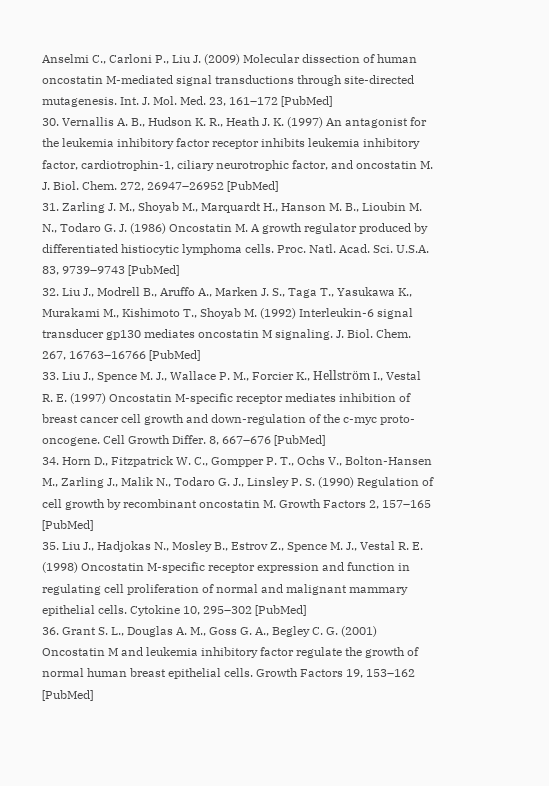Anselmi C., Carloni P., Liu J. (2009) Molecular dissection of human oncostatin M-mediated signal transductions through site-directed mutagenesis. Int. J. Mol. Med. 23, 161–172 [PubMed]
30. Vernallis A. B., Hudson K. R., Heath J. K. (1997) An antagonist for the leukemia inhibitory factor receptor inhibits leukemia inhibitory factor, cardiotrophin-1, ciliary neurotrophic factor, and oncostatin M. J. Biol. Chem. 272, 26947–26952 [PubMed]
31. Zarling J. M., Shoyab M., Marquardt H., Hanson M. B., Lioubin M. N., Todaro G. J. (1986) Oncostatin M. A growth regulator produced by differentiated histiocytic lymphoma cells. Proc. Natl. Acad. Sci. U.S.A. 83, 9739–9743 [PubMed]
32. Liu J., Modrell B., Aruffo A., Marken J. S., Taga T., Yasukawa K., Murakami M., Kishimoto T., Shoyab M. (1992) Interleukin-6 signal transducer gp130 mediates oncostatin M signaling. J. Biol. Chem. 267, 16763–16766 [PubMed]
33. Liu J., Spence M. J., Wallace P. M., Forcier K., Hellström I., Vestal R. E. (1997) Oncostatin M-specific receptor mediates inhibition of breast cancer cell growth and down-regulation of the c-myc proto-oncogene. Cell Growth Differ. 8, 667–676 [PubMed]
34. Horn D., Fitzpatrick W. C., Gompper P. T., Ochs V., Bolton-Hansen M., Zarling J., Malik N., Todaro G. J., Linsley P. S. (1990) Regulation of cell growth by recombinant oncostatin M. Growth Factors 2, 157–165 [PubMed]
35. Liu J., Hadjokas N., Mosley B., Estrov Z., Spence M. J., Vestal R. E. (1998) Oncostatin M-specific receptor expression and function in regulating cell proliferation of normal and malignant mammary epithelial cells. Cytokine 10, 295–302 [PubMed]
36. Grant S. L., Douglas A. M., Goss G. A., Begley C. G. (2001) Oncostatin M and leukemia inhibitory factor regulate the growth of normal human breast epithelial cells. Growth Factors 19, 153–162 [PubMed]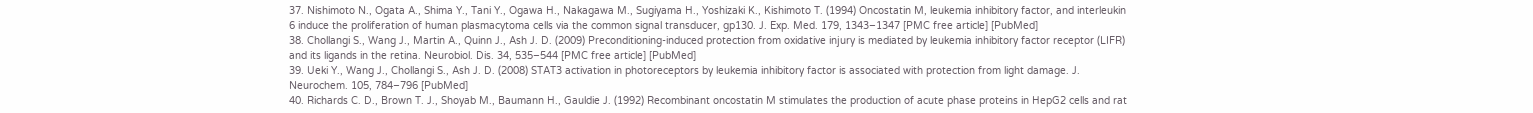37. Nishimoto N., Ogata A., Shima Y., Tani Y., Ogawa H., Nakagawa M., Sugiyama H., Yoshizaki K., Kishimoto T. (1994) Oncostatin M, leukemia inhibitory factor, and interleukin 6 induce the proliferation of human plasmacytoma cells via the common signal transducer, gp130. J. Exp. Med. 179, 1343–1347 [PMC free article] [PubMed]
38. Chollangi S., Wang J., Martin A., Quinn J., Ash J. D. (2009) Preconditioning-induced protection from oxidative injury is mediated by leukemia inhibitory factor receptor (LIFR) and its ligands in the retina. Neurobiol. Dis. 34, 535–544 [PMC free article] [PubMed]
39. Ueki Y., Wang J., Chollangi S., Ash J. D. (2008) STAT3 activation in photoreceptors by leukemia inhibitory factor is associated with protection from light damage. J. Neurochem. 105, 784–796 [PubMed]
40. Richards C. D., Brown T. J., Shoyab M., Baumann H., Gauldie J. (1992) Recombinant oncostatin M stimulates the production of acute phase proteins in HepG2 cells and rat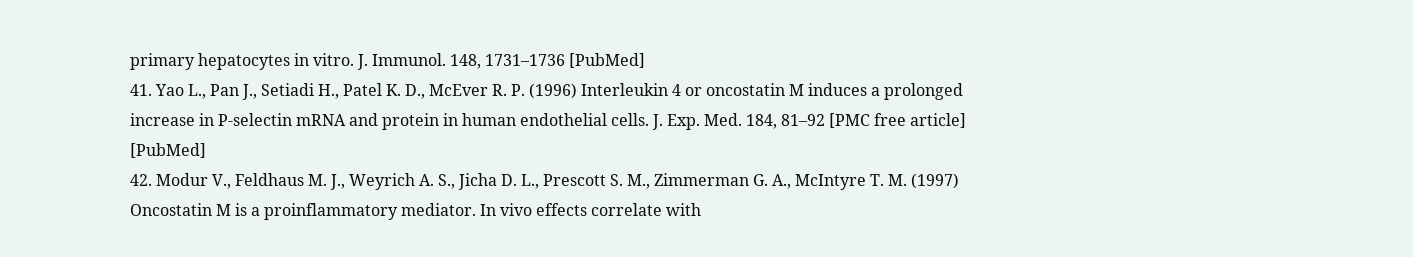primary hepatocytes in vitro. J. Immunol. 148, 1731–1736 [PubMed]
41. Yao L., Pan J., Setiadi H., Patel K. D., McEver R. P. (1996) Interleukin 4 or oncostatin M induces a prolonged increase in P-selectin mRNA and protein in human endothelial cells. J. Exp. Med. 184, 81–92 [PMC free article] [PubMed]
42. Modur V., Feldhaus M. J., Weyrich A. S., Jicha D. L., Prescott S. M., Zimmerman G. A., McIntyre T. M. (1997) Oncostatin M is a proinflammatory mediator. In vivo effects correlate with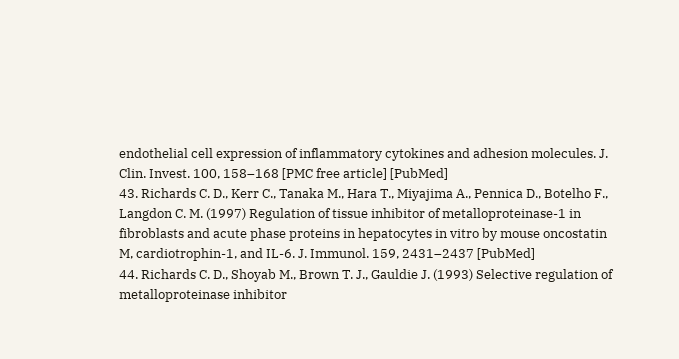endothelial cell expression of inflammatory cytokines and adhesion molecules. J. Clin. Invest. 100, 158–168 [PMC free article] [PubMed]
43. Richards C. D., Kerr C., Tanaka M., Hara T., Miyajima A., Pennica D., Botelho F., Langdon C. M. (1997) Regulation of tissue inhibitor of metalloproteinase-1 in fibroblasts and acute phase proteins in hepatocytes in vitro by mouse oncostatin M, cardiotrophin-1, and IL-6. J. Immunol. 159, 2431–2437 [PubMed]
44. Richards C. D., Shoyab M., Brown T. J., Gauldie J. (1993) Selective regulation of metalloproteinase inhibitor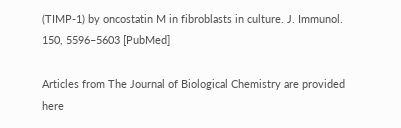(TIMP-1) by oncostatin M in fibroblasts in culture. J. Immunol. 150, 5596–5603 [PubMed]

Articles from The Journal of Biological Chemistry are provided here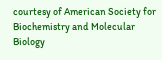courtesy of American Society for Biochemistry and Molecular Biology